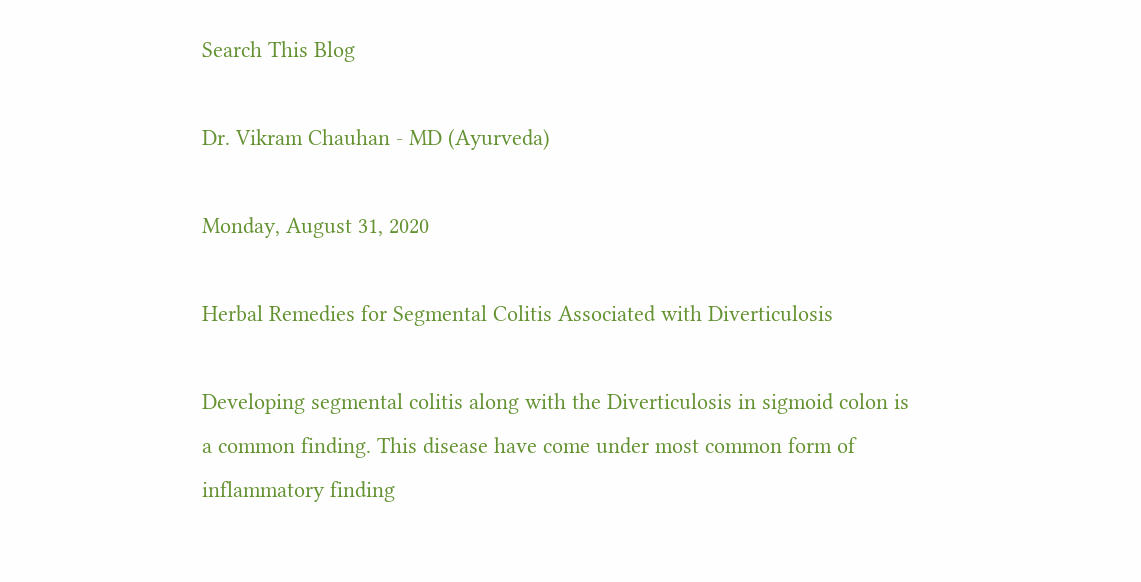Search This Blog

Dr. Vikram Chauhan - MD (Ayurveda)

Monday, August 31, 2020

Herbal Remedies for Segmental Colitis Associated with Diverticulosis

Developing segmental colitis along with the Diverticulosis in sigmoid colon is a common finding. This disease have come under most common form of inflammatory finding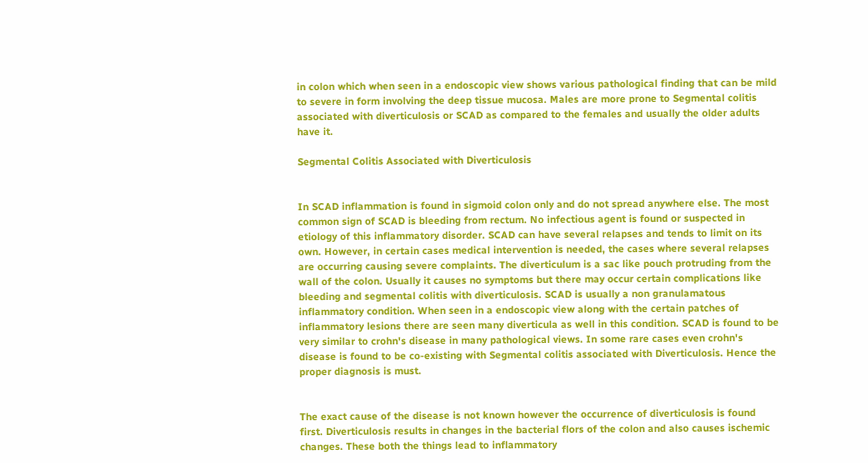in colon which when seen in a endoscopic view shows various pathological finding that can be mild to severe in form involving the deep tissue mucosa. Males are more prone to Segmental colitis associated with diverticulosis or SCAD as compared to the females and usually the older adults have it.

Segmental Colitis Associated with Diverticulosis


In SCAD inflammation is found in sigmoid colon only and do not spread anywhere else. The most common sign of SCAD is bleeding from rectum. No infectious agent is found or suspected in etiology of this inflammatory disorder. SCAD can have several relapses and tends to limit on its own. However, in certain cases medical intervention is needed, the cases where several relapses are occurring causing severe complaints. The diverticulum is a sac like pouch protruding from the wall of the colon. Usually it causes no symptoms but there may occur certain complications like bleeding and segmental colitis with diverticulosis. SCAD is usually a non granulamatous inflammatory condition. When seen in a endoscopic view along with the certain patches of inflammatory lesions there are seen many diverticula as well in this condition. SCAD is found to be very similar to crohn's disease in many pathological views. In some rare cases even crohn's disease is found to be co-existing with Segmental colitis associated with Diverticulosis. Hence the proper diagnosis is must.


The exact cause of the disease is not known however the occurrence of diverticulosis is found first. Diverticulosis results in changes in the bacterial flors of the colon and also causes ischemic changes. These both the things lead to inflammatory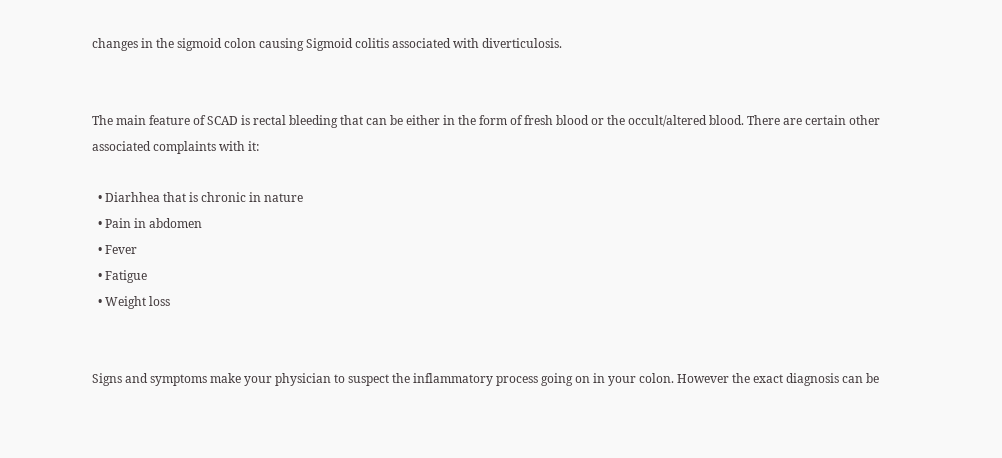changes in the sigmoid colon causing Sigmoid colitis associated with diverticulosis.


The main feature of SCAD is rectal bleeding that can be either in the form of fresh blood or the occult/altered blood. There are certain other associated complaints with it:

  • Diarhhea that is chronic in nature
  • Pain in abdomen
  • Fever
  • Fatigue
  • Weight loss


Signs and symptoms make your physician to suspect the inflammatory process going on in your colon. However the exact diagnosis can be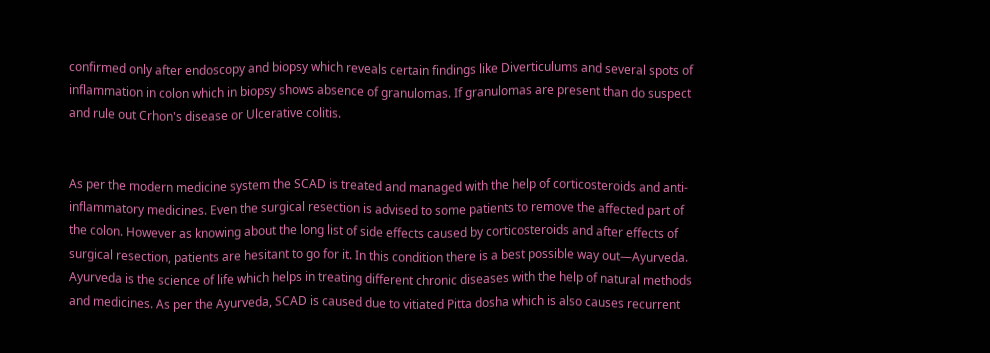confirmed only after endoscopy and biopsy which reveals certain findings like Diverticulums and several spots of inflammation in colon which in biopsy shows absence of granulomas. If granulomas are present than do suspect and rule out Crhon's disease or Ulcerative colitis.


As per the modern medicine system the SCAD is treated and managed with the help of corticosteroids and anti-inflammatory medicines. Even the surgical resection is advised to some patients to remove the affected part of the colon. However as knowing about the long list of side effects caused by corticosteroids and after effects of surgical resection, patients are hesitant to go for it. In this condition there is a best possible way out—Ayurveda. Ayurveda is the science of life which helps in treating different chronic diseases with the help of natural methods and medicines. As per the Ayurveda, SCAD is caused due to vitiated Pitta dosha which is also causes recurrent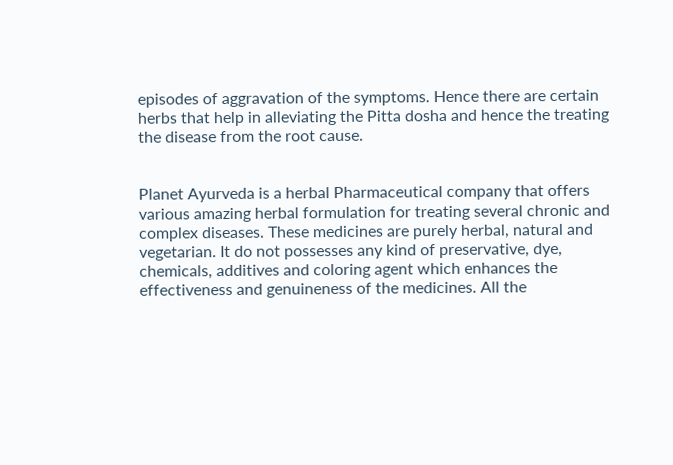episodes of aggravation of the symptoms. Hence there are certain herbs that help in alleviating the Pitta dosha and hence the treating the disease from the root cause.


Planet Ayurveda is a herbal Pharmaceutical company that offers various amazing herbal formulation for treating several chronic and complex diseases. These medicines are purely herbal, natural and vegetarian. It do not possesses any kind of preservative, dye, chemicals, additives and coloring agent which enhances the effectiveness and genuineness of the medicines. All the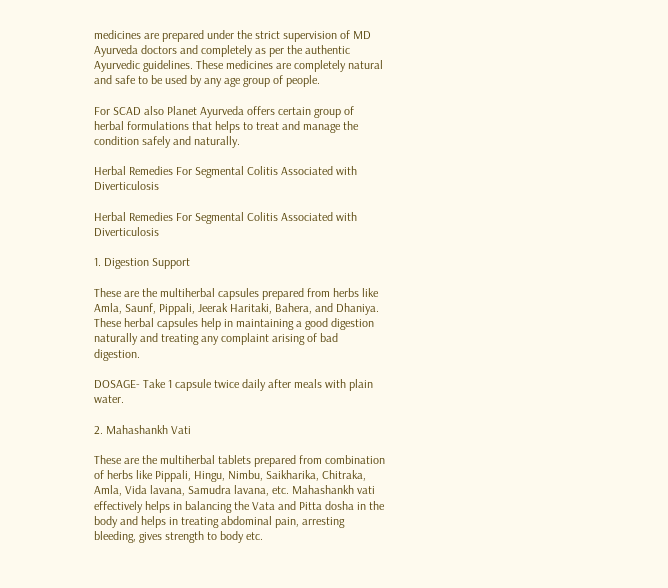medicines are prepared under the strict supervision of MD Ayurveda doctors and completely as per the authentic Ayurvedic guidelines. These medicines are completely natural and safe to be used by any age group of people.

For SCAD also Planet Ayurveda offers certain group of herbal formulations that helps to treat and manage the condition safely and naturally.

Herbal Remedies For Segmental Colitis Associated with Diverticulosis

Herbal Remedies For Segmental Colitis Associated with Diverticulosis

1. Digestion Support

These are the multiherbal capsules prepared from herbs like Amla, Saunf, Pippali, Jeerak Haritaki, Bahera, and Dhaniya. These herbal capsules help in maintaining a good digestion naturally and treating any complaint arising of bad digestion.

DOSAGE- Take 1 capsule twice daily after meals with plain water.

2. Mahashankh Vati

These are the multiherbal tablets prepared from combination of herbs like Pippali, Hingu, Nimbu, Saikharika, Chitraka, Amla, Vida lavana, Samudra lavana, etc. Mahashankh vati effectively helps in balancing the Vata and Pitta dosha in the body and helps in treating abdominal pain, arresting bleeding, gives strength to body etc.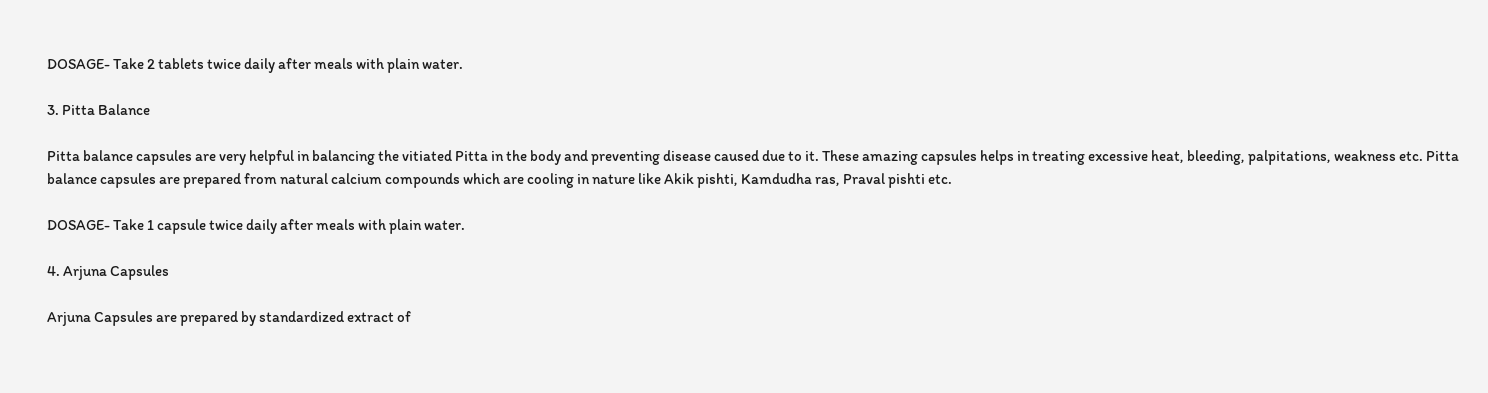DOSAGE- Take 2 tablets twice daily after meals with plain water.

3. Pitta Balance

Pitta balance capsules are very helpful in balancing the vitiated Pitta in the body and preventing disease caused due to it. These amazing capsules helps in treating excessive heat, bleeding, palpitations, weakness etc. Pitta balance capsules are prepared from natural calcium compounds which are cooling in nature like Akik pishti, Kamdudha ras, Praval pishti etc.

DOSAGE- Take 1 capsule twice daily after meals with plain water.

4. Arjuna Capsules

Arjuna Capsules are prepared by standardized extract of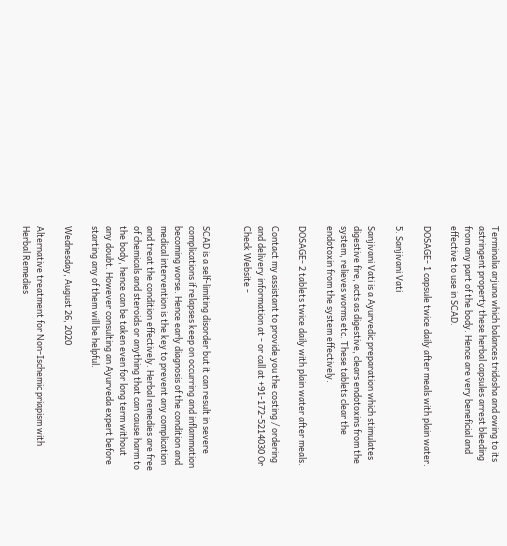Terminalia arjuna which balances tridosha and owing to its astringent property these herbal capsules arrest bleeding from any part of the body. Hence are very beneficial and effective to use in SCAD.

DOSAGE- 1 capsule twice daily after meals with plain water.

5. Sanjivani Vati

Sanjivani Vati is a Ayurvedic preparation which stimulates digestive fire, acts as digestive, clears endotoxins from the system, relieves worms etc. These tablets clear the endotoxin from the system effectively.

DOSAGE- 2 tablets twice daily with plain water after meals.

Contact my assistant to provide you the costing / ordering and delivery information at - or call at +91-172-5214030 Or Check Website -


SCAD is a self-limiting disorder but it can result in severe complications if relapses keep on occurring and inflammation becoming worse. Hence early diagnosis of the condition and medical intervention is the key to prevent any complication and treat the condition effectively. Herbal remedies are free of chemicals and steroids or anything that can cause harm to the body, hence can be taken even for long term without any doubt. However consulting an Ayurveda expert before starting any of them will be helpful.

Wednesday, August 26, 2020

Alternative treatment for Non-Ischemic priapism with Herbal Remedies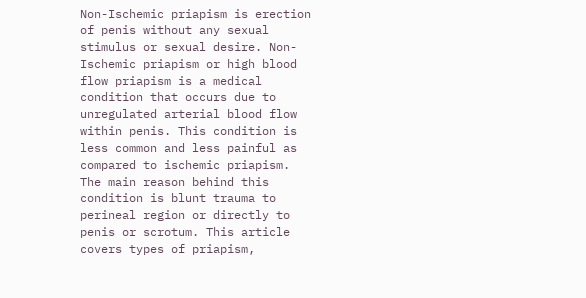Non-Ischemic priapism is erection of penis without any sexual stimulus or sexual desire. Non- Ischemic priapism or high blood flow priapism is a medical condition that occurs due to unregulated arterial blood flow within penis. This condition is less common and less painful as compared to ischemic priapism. The main reason behind this condition is blunt trauma to perineal region or directly to penis or scrotum. This article covers types of priapism,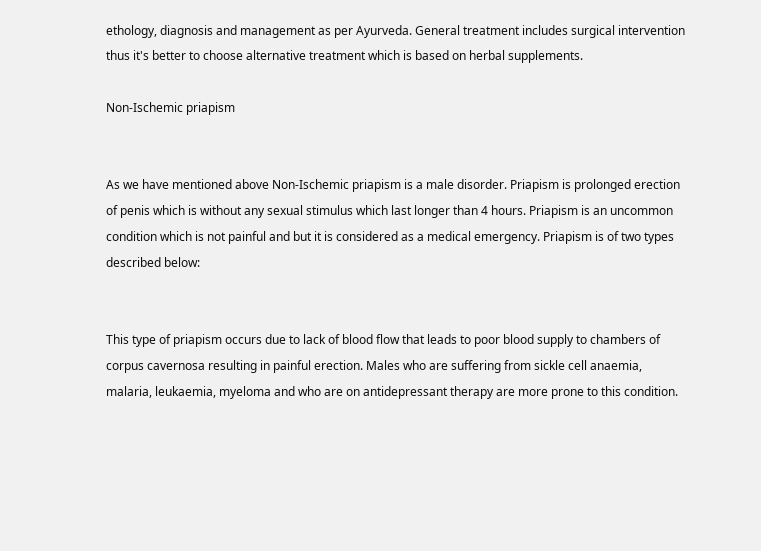ethology, diagnosis and management as per Ayurveda. General treatment includes surgical intervention thus it's better to choose alternative treatment which is based on herbal supplements.

Non-Ischemic priapism


As we have mentioned above Non-Ischemic priapism is a male disorder. Priapism is prolonged erection of penis which is without any sexual stimulus which last longer than 4 hours. Priapism is an uncommon condition which is not painful and but it is considered as a medical emergency. Priapism is of two types described below:


This type of priapism occurs due to lack of blood flow that leads to poor blood supply to chambers of corpus cavernosa resulting in painful erection. Males who are suffering from sickle cell anaemia, malaria, leukaemia, myeloma and who are on antidepressant therapy are more prone to this condition.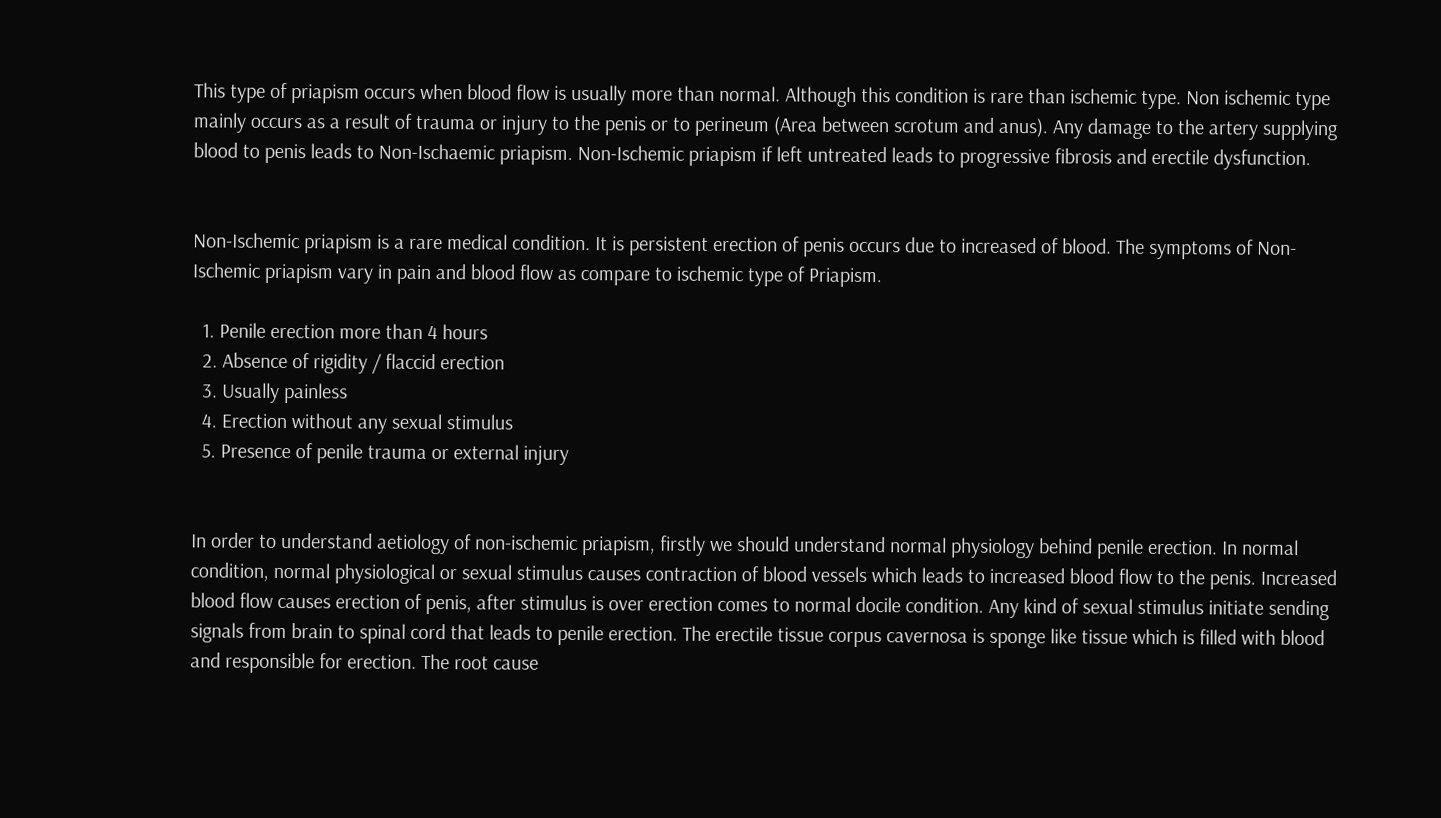This type of priapism occurs when blood flow is usually more than normal. Although this condition is rare than ischemic type. Non ischemic type mainly occurs as a result of trauma or injury to the penis or to perineum (Area between scrotum and anus). Any damage to the artery supplying blood to penis leads to Non-Ischaemic priapism. Non-Ischemic priapism if left untreated leads to progressive fibrosis and erectile dysfunction.


Non-Ischemic priapism is a rare medical condition. It is persistent erection of penis occurs due to increased of blood. The symptoms of Non-Ischemic priapism vary in pain and blood flow as compare to ischemic type of Priapism.

  1. Penile erection more than 4 hours
  2. Absence of rigidity / flaccid erection
  3. Usually painless
  4. Erection without any sexual stimulus
  5. Presence of penile trauma or external injury


In order to understand aetiology of non-ischemic priapism, firstly we should understand normal physiology behind penile erection. In normal condition, normal physiological or sexual stimulus causes contraction of blood vessels which leads to increased blood flow to the penis. Increased blood flow causes erection of penis, after stimulus is over erection comes to normal docile condition. Any kind of sexual stimulus initiate sending signals from brain to spinal cord that leads to penile erection. The erectile tissue corpus cavernosa is sponge like tissue which is filled with blood and responsible for erection. The root cause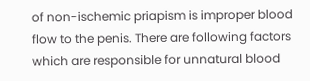of non-ischemic priapism is improper blood flow to the penis. There are following factors which are responsible for unnatural blood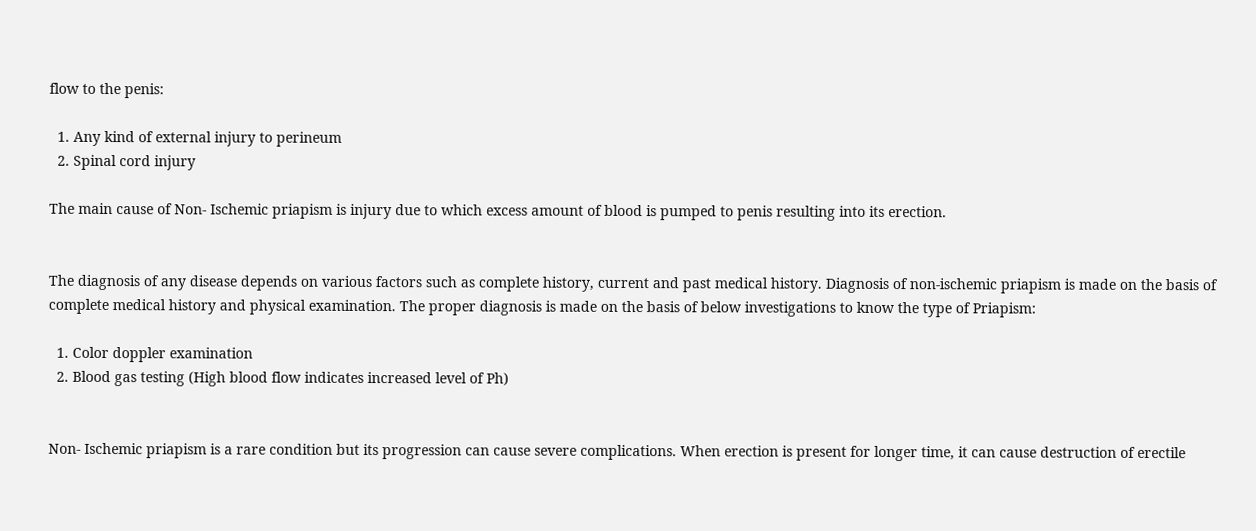flow to the penis:

  1. Any kind of external injury to perineum
  2. Spinal cord injury

The main cause of Non- Ischemic priapism is injury due to which excess amount of blood is pumped to penis resulting into its erection.


The diagnosis of any disease depends on various factors such as complete history, current and past medical history. Diagnosis of non-ischemic priapism is made on the basis of complete medical history and physical examination. The proper diagnosis is made on the basis of below investigations to know the type of Priapism:

  1. Color doppler examination
  2. Blood gas testing (High blood flow indicates increased level of Ph)


Non- Ischemic priapism is a rare condition but its progression can cause severe complications. When erection is present for longer time, it can cause destruction of erectile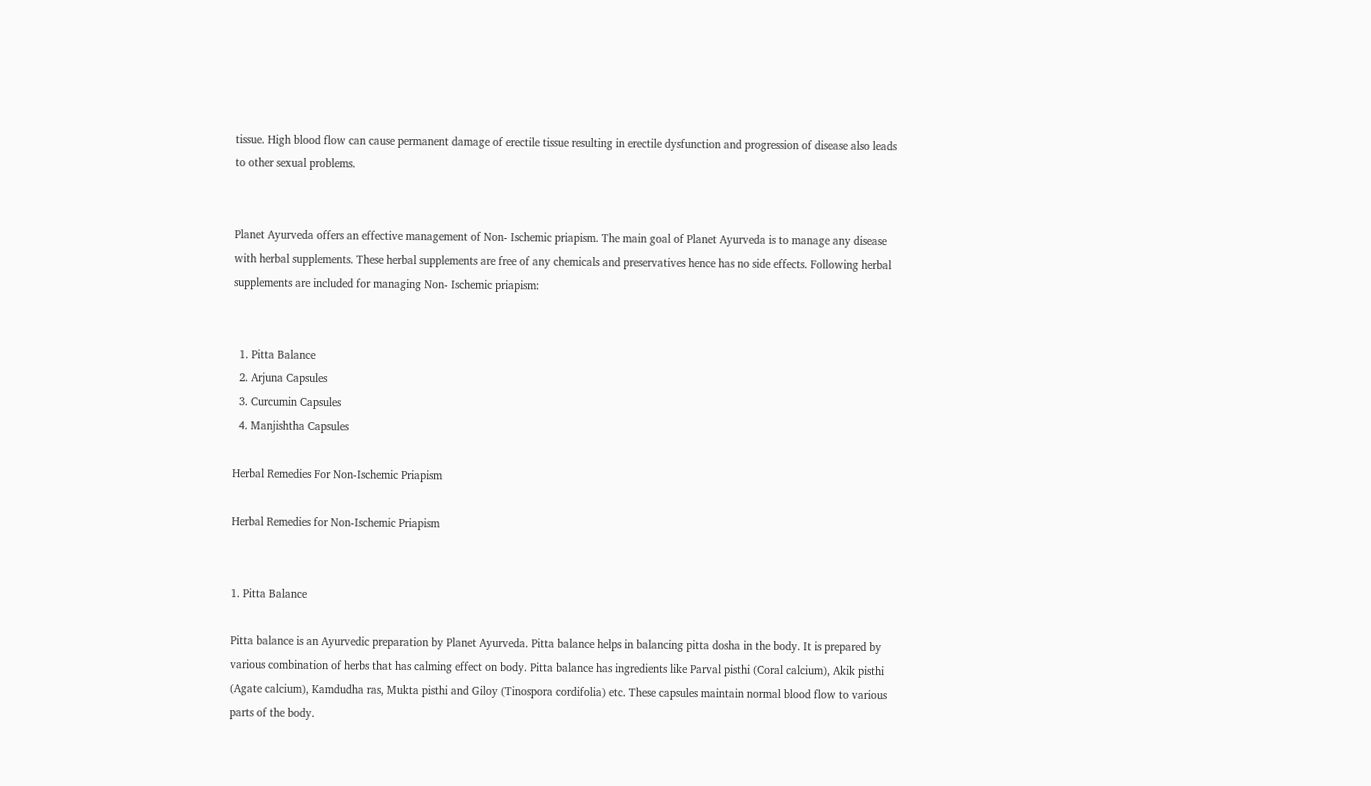tissue. High blood flow can cause permanent damage of erectile tissue resulting in erectile dysfunction and progression of disease also leads to other sexual problems.


Planet Ayurveda offers an effective management of Non- Ischemic priapism. The main goal of Planet Ayurveda is to manage any disease with herbal supplements. These herbal supplements are free of any chemicals and preservatives hence has no side effects. Following herbal supplements are included for managing Non- Ischemic priapism:


  1. Pitta Balance
  2. Arjuna Capsules
  3. Curcumin Capsules
  4. Manjishtha Capsules

Herbal Remedies For Non-Ischemic Priapism

Herbal Remedies for Non-Ischemic Priapism


1. Pitta Balance

Pitta balance is an Ayurvedic preparation by Planet Ayurveda. Pitta balance helps in balancing pitta dosha in the body. It is prepared by various combination of herbs that has calming effect on body. Pitta balance has ingredients like Parval pisthi (Coral calcium), Akik pisthi (Agate calcium), Kamdudha ras, Mukta pisthi and Giloy (Tinospora cordifolia) etc. These capsules maintain normal blood flow to various parts of the body.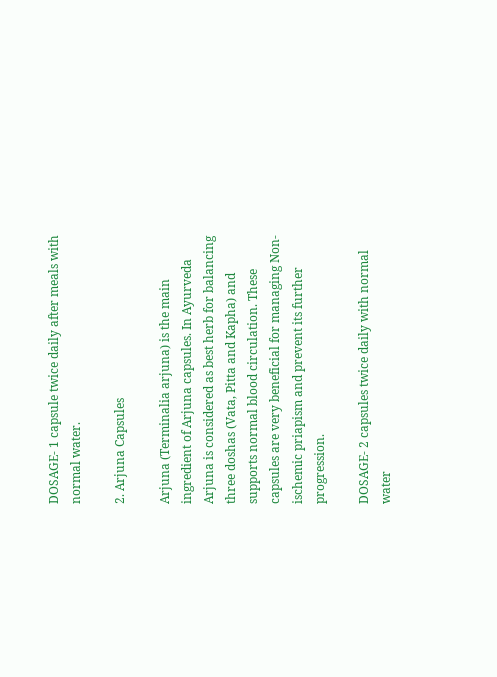DOSAGE- 1 capsule twice daily after meals with normal water.

2. Arjuna Capsules

Arjuna (Terminalia arjuna) is the main ingredient of Arjuna capsules. In Ayurveda Arjuna is considered as best herb for balancing three doshas (Vata, Pitta and Kapha) and supports normal blood circulation. These capsules are very beneficial for managing Non- ischemic priapism and prevent its further progression.

DOSAGE- 2 capsules twice daily with normal water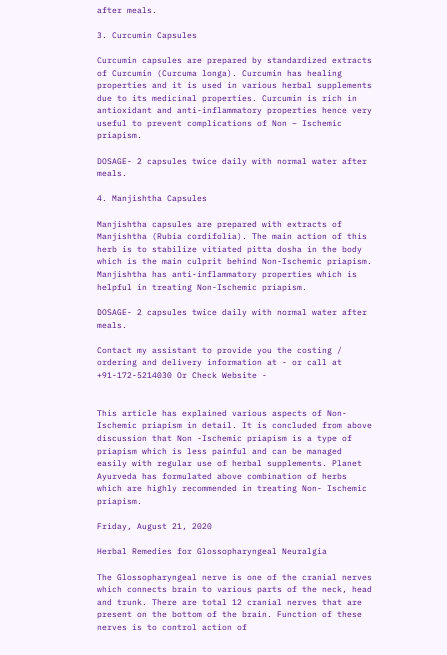after meals.

3. Curcumin Capsules

Curcumin capsules are prepared by standardized extracts of Curcumin (Curcuma longa). Curcumin has healing properties and it is used in various herbal supplements due to its medicinal properties. Curcumin is rich in antioxidant and anti-inflammatory properties hence very useful to prevent complications of Non – Ischemic priapism.

DOSAGE- 2 capsules twice daily with normal water after meals.

4. Manjishtha Capsules

Manjishtha capsules are prepared with extracts of Manjishtha (Rubia cordifolia). The main action of this herb is to stabilize vitiated pitta dosha in the body which is the main culprit behind Non-Ischemic priapism. Manjishtha has anti-inflammatory properties which is helpful in treating Non-Ischemic priapism.

DOSAGE- 2 capsules twice daily with normal water after meals.

Contact my assistant to provide you the costing / ordering and delivery information at - or call at +91-172-5214030 Or Check Website -


This article has explained various aspects of Non-Ischemic priapism in detail. It is concluded from above discussion that Non -Ischemic priapism is a type of priapism which is less painful and can be managed easily with regular use of herbal supplements. Planet Ayurveda has formulated above combination of herbs which are highly recommended in treating Non- Ischemic priapism.

Friday, August 21, 2020

Herbal Remedies for Glossopharyngeal Neuralgia

The Glossopharyngeal nerve is one of the cranial nerves which connects brain to various parts of the neck, head and trunk. There are total 12 cranial nerves that are present on the bottom of the brain. Function of these nerves is to control action of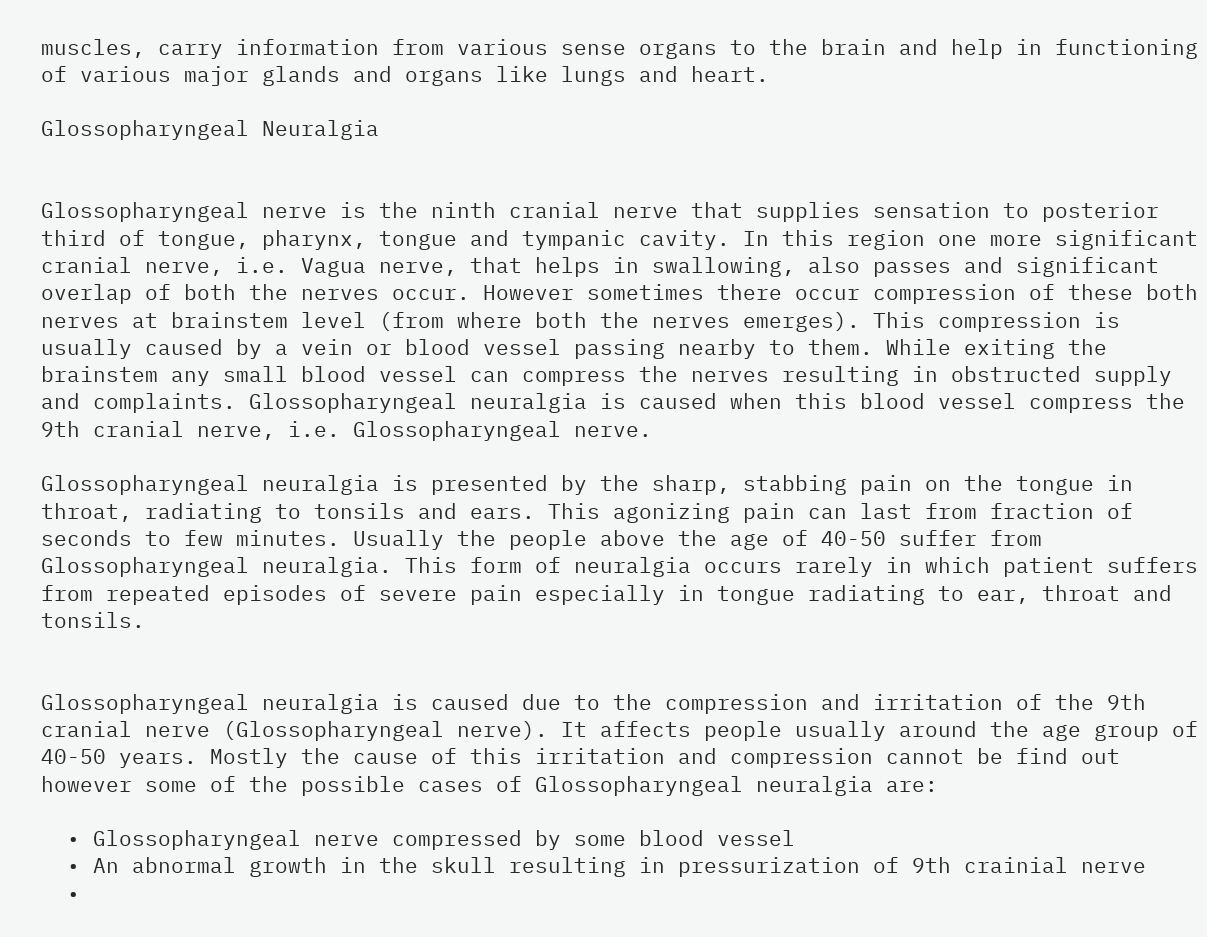muscles, carry information from various sense organs to the brain and help in functioning of various major glands and organs like lungs and heart.

Glossopharyngeal Neuralgia


Glossopharyngeal nerve is the ninth cranial nerve that supplies sensation to posterior third of tongue, pharynx, tongue and tympanic cavity. In this region one more significant cranial nerve, i.e. Vagua nerve, that helps in swallowing, also passes and significant overlap of both the nerves occur. However sometimes there occur compression of these both nerves at brainstem level (from where both the nerves emerges). This compression is usually caused by a vein or blood vessel passing nearby to them. While exiting the brainstem any small blood vessel can compress the nerves resulting in obstructed supply and complaints. Glossopharyngeal neuralgia is caused when this blood vessel compress the 9th cranial nerve, i.e. Glossopharyngeal nerve.

Glossopharyngeal neuralgia is presented by the sharp, stabbing pain on the tongue in throat, radiating to tonsils and ears. This agonizing pain can last from fraction of seconds to few minutes. Usually the people above the age of 40-50 suffer from Glossopharyngeal neuralgia. This form of neuralgia occurs rarely in which patient suffers from repeated episodes of severe pain especially in tongue radiating to ear, throat and tonsils.


Glossopharyngeal neuralgia is caused due to the compression and irritation of the 9th cranial nerve (Glossopharyngeal nerve). It affects people usually around the age group of 40-50 years. Mostly the cause of this irritation and compression cannot be find out however some of the possible cases of Glossopharyngeal neuralgia are:

  • Glossopharyngeal nerve compressed by some blood vessel
  • An abnormal growth in the skull resulting in pressurization of 9th crainial nerve
  •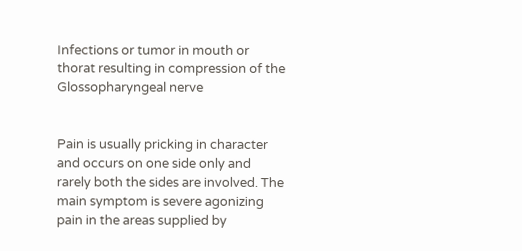Infections or tumor in mouth or thorat resulting in compression of the Glossopharyngeal nerve


Pain is usually pricking in character and occurs on one side only and rarely both the sides are involved. The main symptom is severe agonizing pain in the areas supplied by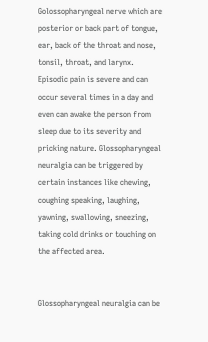Golossopharyngeal nerve which are posterior or back part of tongue, ear, back of the throat and nose, tonsil, throat, and larynx. Episodic pain is severe and can occur several times in a day and even can awake the person from sleep due to its severity and pricking nature. Glossopharyngeal neuralgia can be triggered by certain instances like chewing, coughing speaking, laughing, yawning, swallowing, sneezing, taking cold drinks or touching on the affected area.


Glossopharyngeal neuralgia can be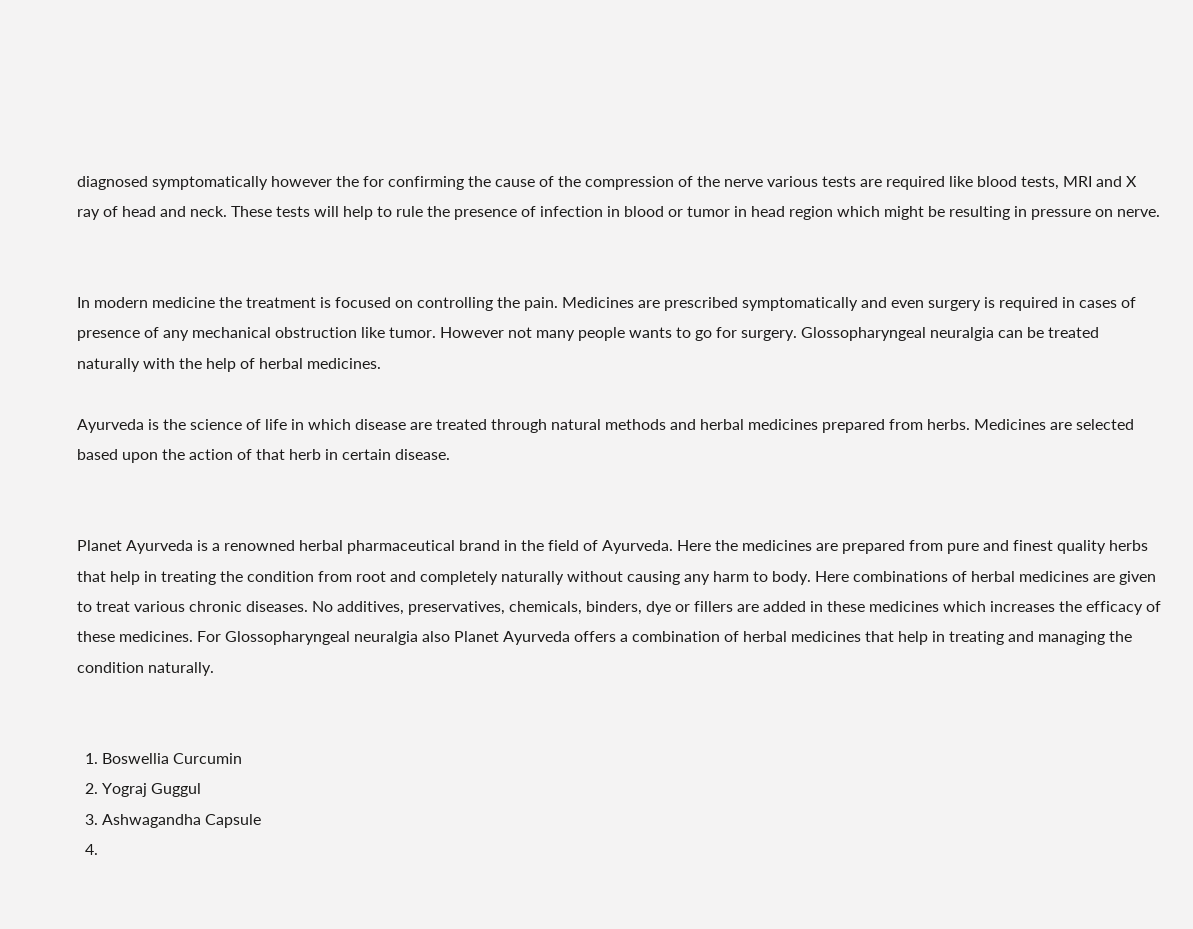diagnosed symptomatically however the for confirming the cause of the compression of the nerve various tests are required like blood tests, MRI and X ray of head and neck. These tests will help to rule the presence of infection in blood or tumor in head region which might be resulting in pressure on nerve.


In modern medicine the treatment is focused on controlling the pain. Medicines are prescribed symptomatically and even surgery is required in cases of presence of any mechanical obstruction like tumor. However not many people wants to go for surgery. Glossopharyngeal neuralgia can be treated naturally with the help of herbal medicines.

Ayurveda is the science of life in which disease are treated through natural methods and herbal medicines prepared from herbs. Medicines are selected based upon the action of that herb in certain disease.


Planet Ayurveda is a renowned herbal pharmaceutical brand in the field of Ayurveda. Here the medicines are prepared from pure and finest quality herbs that help in treating the condition from root and completely naturally without causing any harm to body. Here combinations of herbal medicines are given to treat various chronic diseases. No additives, preservatives, chemicals, binders, dye or fillers are added in these medicines which increases the efficacy of these medicines. For Glossopharyngeal neuralgia also Planet Ayurveda offers a combination of herbal medicines that help in treating and managing the condition naturally.


  1. Boswellia Curcumin
  2. Yograj Guggul
  3. Ashwagandha Capsule
  4.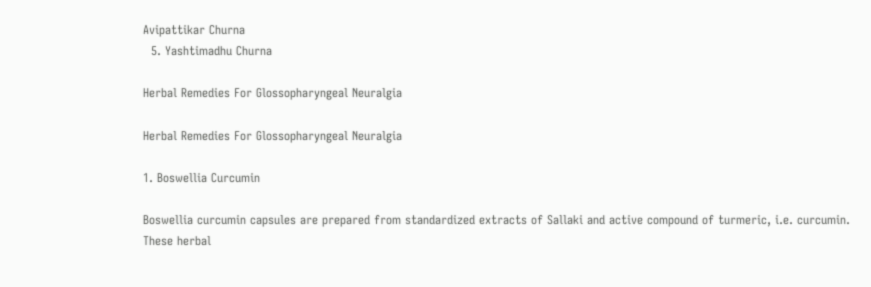Avipattikar Churna
  5. Yashtimadhu Churna

Herbal Remedies For Glossopharyngeal Neuralgia

Herbal Remedies For Glossopharyngeal Neuralgia

1. Boswellia Curcumin

Boswellia curcumin capsules are prepared from standardized extracts of Sallaki and active compound of turmeric, i.e. curcumin. These herbal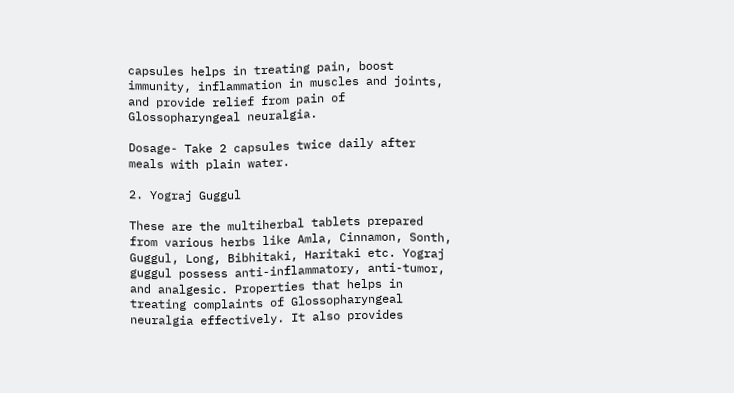capsules helps in treating pain, boost immunity, inflammation in muscles and joints, and provide relief from pain of Glossopharyngeal neuralgia.

Dosage- Take 2 capsules twice daily after meals with plain water.

2. Yograj Guggul

These are the multiherbal tablets prepared from various herbs like Amla, Cinnamon, Sonth, Guggul, Long, Bibhitaki, Haritaki etc. Yograj guggul possess anti-inflammatory, anti-tumor, and analgesic. Properties that helps in treating complaints of Glossopharyngeal neuralgia effectively. It also provides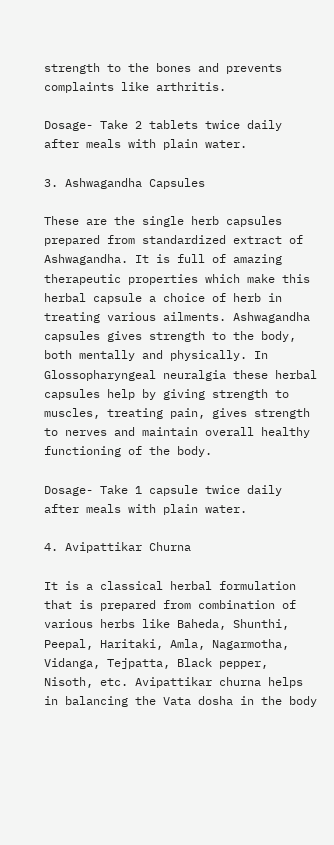strength to the bones and prevents complaints like arthritis.

Dosage- Take 2 tablets twice daily after meals with plain water.

3. Ashwagandha Capsules

These are the single herb capsules prepared from standardized extract of Ashwagandha. It is full of amazing therapeutic properties which make this herbal capsule a choice of herb in treating various ailments. Ashwagandha capsules gives strength to the body, both mentally and physically. In Glossopharyngeal neuralgia these herbal capsules help by giving strength to muscles, treating pain, gives strength to nerves and maintain overall healthy functioning of the body.

Dosage- Take 1 capsule twice daily after meals with plain water.

4. Avipattikar Churna

It is a classical herbal formulation that is prepared from combination of various herbs like Baheda, Shunthi, Peepal, Haritaki, Amla, Nagarmotha, Vidanga, Tejpatta, Black pepper, Nisoth, etc. Avipattikar churna helps in balancing the Vata dosha in the body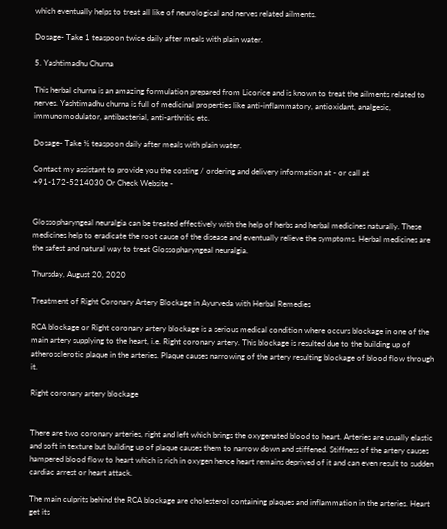which eventually helps to treat all like of neurological and nerves related ailments.

Dosage- Take 1 teaspoon twice daily after meals with plain water.

5. Yashtimadhu Churna

This herbal churna is an amazing formulation prepared from Licorice and is known to treat the ailments related to nerves. Yashtimadhu churna is full of medicinal properties like anti-inflammatory, antioxidant, analgesic, immunomodulator, antibacterial, anti-arthritic etc.

Dosage- Take ½ teaspoon daily after meals with plain water.

Contact my assistant to provide you the costing / ordering and delivery information at - or call at +91-172-5214030 Or Check Website -


Glossopharyngeal neuralgia can be treated effectively with the help of herbs and herbal medicines naturally. These medicines help to eradicate the root cause of the disease and eventually relieve the symptoms. Herbal medicines are the safest and natural way to treat Glossopharyngeal neuralgia.

Thursday, August 20, 2020

Treatment of Right Coronary Artery Blockage in Ayurveda with Herbal Remedies

RCA blockage or Right coronary artery blockage is a serious medical condition where occurs blockage in one of the main artery supplying to the heart, i.e. Right coronary artery. This blockage is resulted due to the building up of atherosclerotic plaque in the arteries. Plaque causes narrowing of the artery resulting blockage of blood flow through it.

Right coronary artery blockage


There are two coronary arteries, right and left which brings the oxygenated blood to heart. Arteries are usually elastic and soft in texture but building up of plaque causes them to narrow down and stiffened. Stiffness of the artery causes hampered blood flow to heart which is rich in oxygen hence heart remains deprived of it and can even result to sudden cardiac arrest or heart attack.

The main culprits behind the RCA blockage are cholesterol containing plaques and inflammation in the arteries. Heart get its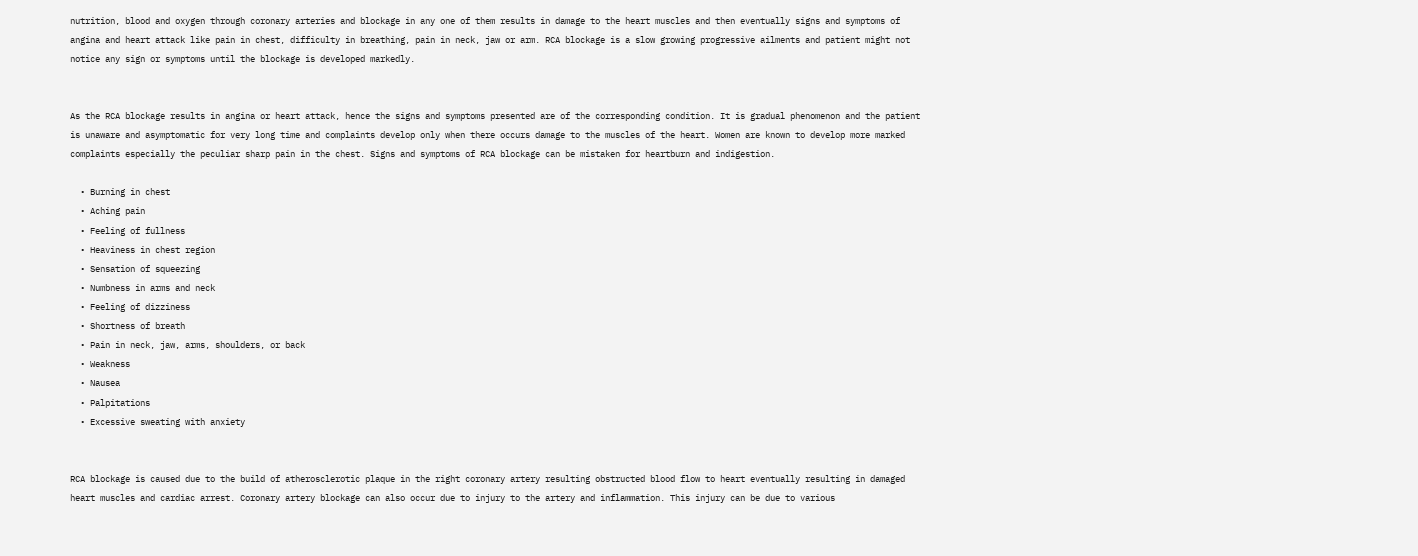nutrition, blood and oxygen through coronary arteries and blockage in any one of them results in damage to the heart muscles and then eventually signs and symptoms of angina and heart attack like pain in chest, difficulty in breathing, pain in neck, jaw or arm. RCA blockage is a slow growing progressive ailments and patient might not notice any sign or symptoms until the blockage is developed markedly.


As the RCA blockage results in angina or heart attack, hence the signs and symptoms presented are of the corresponding condition. It is gradual phenomenon and the patient is unaware and asymptomatic for very long time and complaints develop only when there occurs damage to the muscles of the heart. Women are known to develop more marked complaints especially the peculiar sharp pain in the chest. Signs and symptoms of RCA blockage can be mistaken for heartburn and indigestion.

  • Burning in chest
  • Aching pain
  • Feeling of fullness
  • Heaviness in chest region
  • Sensation of squeezing
  • Numbness in arms and neck
  • Feeling of dizziness
  • Shortness of breath
  • Pain in neck, jaw, arms, shoulders, or back
  • Weakness
  • Nausea
  • Palpitations
  • Excessive sweating with anxiety


RCA blockage is caused due to the build of atherosclerotic plaque in the right coronary artery resulting obstructed blood flow to heart eventually resulting in damaged heart muscles and cardiac arrest. Coronary artery blockage can also occur due to injury to the artery and inflammation. This injury can be due to various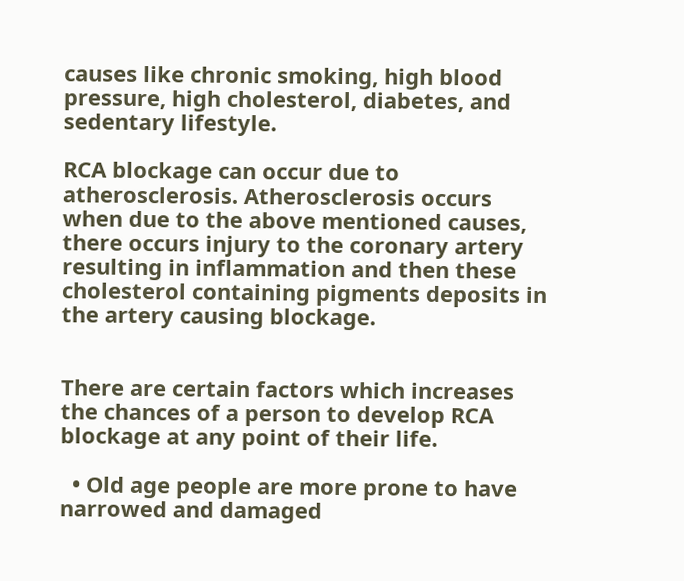causes like chronic smoking, high blood pressure, high cholesterol, diabetes, and sedentary lifestyle.

RCA blockage can occur due to atherosclerosis. Atherosclerosis occurs when due to the above mentioned causes, there occurs injury to the coronary artery resulting in inflammation and then these cholesterol containing pigments deposits in the artery causing blockage.


There are certain factors which increases the chances of a person to develop RCA blockage at any point of their life.

  • Old age people are more prone to have narrowed and damaged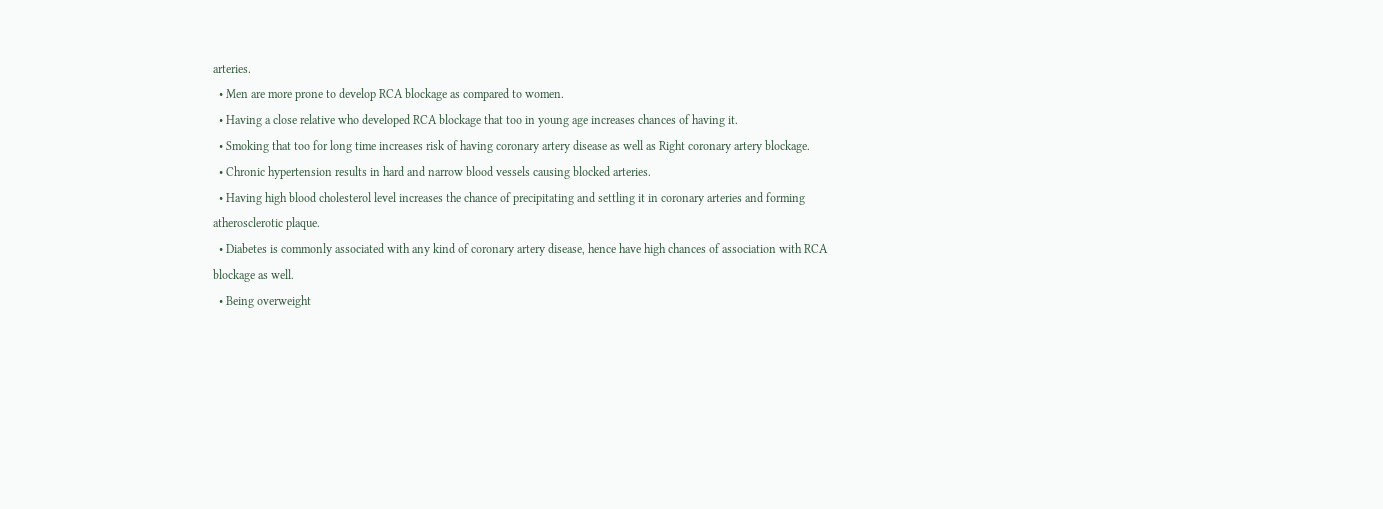arteries.
  • Men are more prone to develop RCA blockage as compared to women.
  • Having a close relative who developed RCA blockage that too in young age increases chances of having it.
  • Smoking that too for long time increases risk of having coronary artery disease as well as Right coronary artery blockage.
  • Chronic hypertension results in hard and narrow blood vessels causing blocked arteries.
  • Having high blood cholesterol level increases the chance of precipitating and settling it in coronary arteries and forming atherosclerotic plaque.
  • Diabetes is commonly associated with any kind of coronary artery disease, hence have high chances of association with RCA blockage as well.
  • Being overweight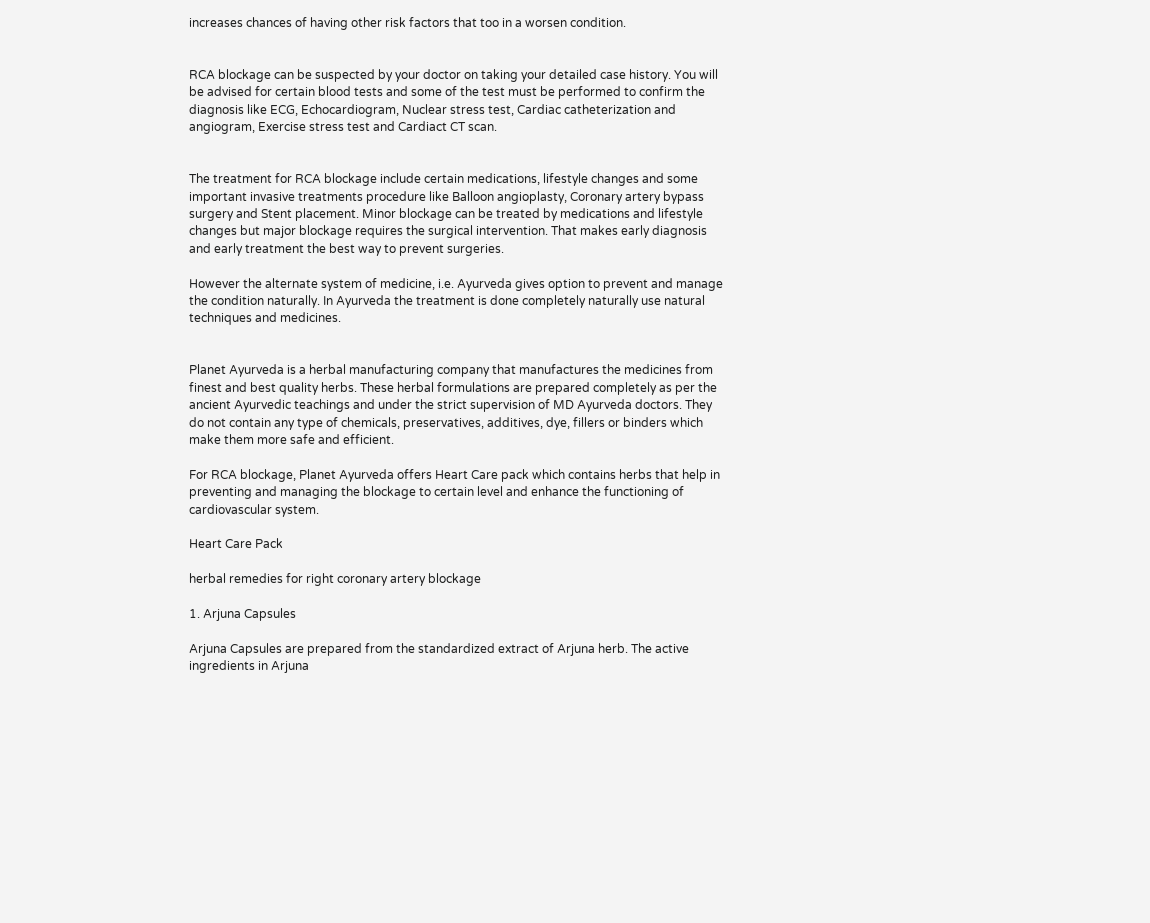increases chances of having other risk factors that too in a worsen condition.


RCA blockage can be suspected by your doctor on taking your detailed case history. You will be advised for certain blood tests and some of the test must be performed to confirm the diagnosis like ECG, Echocardiogram, Nuclear stress test, Cardiac catheterization and angiogram, Exercise stress test and Cardiact CT scan.


The treatment for RCA blockage include certain medications, lifestyle changes and some important invasive treatments procedure like Balloon angioplasty, Coronary artery bypass surgery and Stent placement. Minor blockage can be treated by medications and lifestyle changes but major blockage requires the surgical intervention. That makes early diagnosis and early treatment the best way to prevent surgeries.

However the alternate system of medicine, i.e. Ayurveda gives option to prevent and manage the condition naturally. In Ayurveda the treatment is done completely naturally use natural techniques and medicines.


Planet Ayurveda is a herbal manufacturing company that manufactures the medicines from finest and best quality herbs. These herbal formulations are prepared completely as per the ancient Ayurvedic teachings and under the strict supervision of MD Ayurveda doctors. They do not contain any type of chemicals, preservatives, additives, dye, fillers or binders which make them more safe and efficient.

For RCA blockage, Planet Ayurveda offers Heart Care pack which contains herbs that help in preventing and managing the blockage to certain level and enhance the functioning of cardiovascular system.

Heart Care Pack

herbal remedies for right coronary artery blockage

1. Arjuna Capsules

Arjuna Capsules are prepared from the standardized extract of Arjuna herb. The active ingredients in Arjuna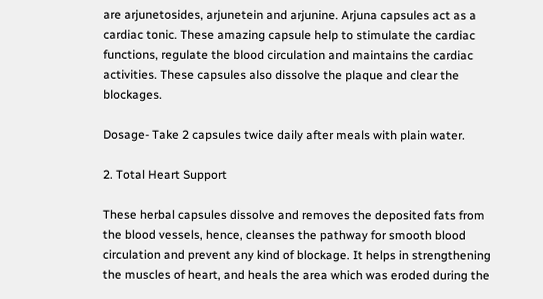are arjunetosides, arjunetein and arjunine. Arjuna capsules act as a cardiac tonic. These amazing capsule help to stimulate the cardiac functions, regulate the blood circulation and maintains the cardiac activities. These capsules also dissolve the plaque and clear the blockages.

Dosage- Take 2 capsules twice daily after meals with plain water.

2. Total Heart Support

These herbal capsules dissolve and removes the deposited fats from the blood vessels, hence, cleanses the pathway for smooth blood circulation and prevent any kind of blockage. It helps in strengthening the muscles of heart, and heals the area which was eroded during the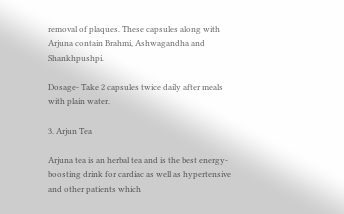removal of plaques. These capsules along with Arjuna contain Brahmi, Ashwagandha and Shankhpushpi.

Dosage- Take 2 capsules twice daily after meals with plain water.

3. Arjun Tea

Arjuna tea is an herbal tea and is the best energy-boosting drink for cardiac as well as hypertensive and other patients which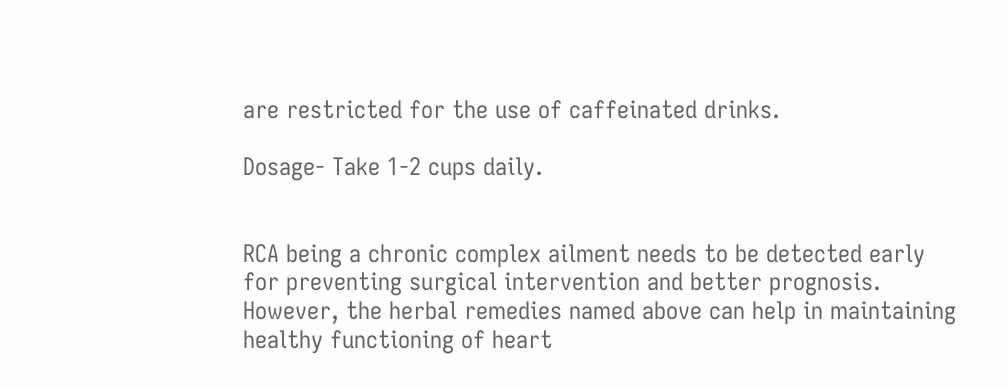are restricted for the use of caffeinated drinks.

Dosage- Take 1-2 cups daily.


RCA being a chronic complex ailment needs to be detected early for preventing surgical intervention and better prognosis. However, the herbal remedies named above can help in maintaining healthy functioning of heart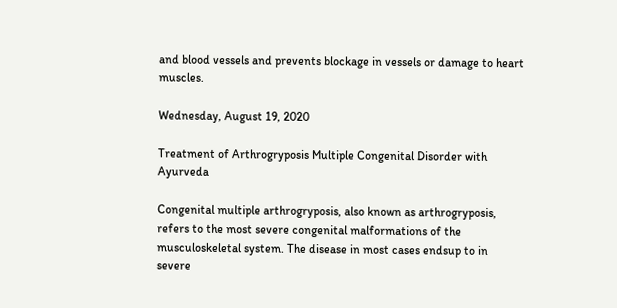and blood vessels and prevents blockage in vessels or damage to heart muscles.

Wednesday, August 19, 2020

Treatment of Arthrogryposis Multiple Congenital Disorder with Ayurveda

Congenital multiple arthrogryposis, also known as arthrogryposis, refers to the most severe congenital malformations of the musculoskeletal system. The disease in most cases endsup to in severe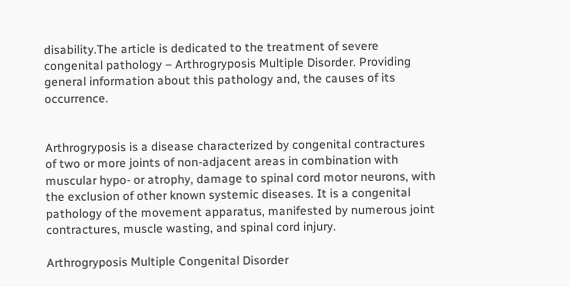disability.The article is dedicated to the treatment of severe congenital pathology – Arthrogryposis Multiple Disorder. Providing general information about this pathology and, the causes of its occurrence.


Arthrogryposis is a disease characterized by congenital contractures of two or more joints of non-adjacent areas in combination with muscular hypo- or atrophy, damage to spinal cord motor neurons, with the exclusion of other known systemic diseases. It is a congenital pathology of the movement apparatus, manifested by numerous joint contractures, muscle wasting, and spinal cord injury.

Arthrogryposis Multiple Congenital Disorder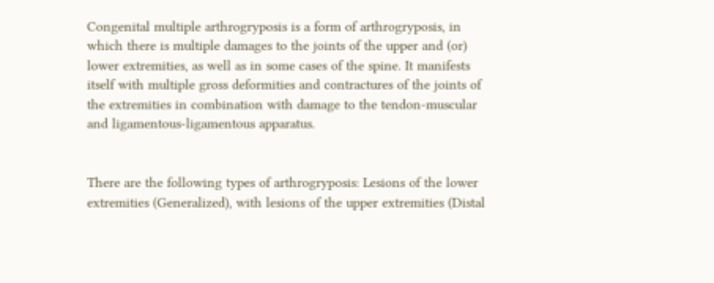Congenital multiple arthrogryposis is a form of arthrogryposis, in which there is multiple damages to the joints of the upper and (or) lower extremities, as well as in some cases of the spine. It manifests itself with multiple gross deformities and contractures of the joints of the extremities in combination with damage to the tendon-muscular and ligamentous-ligamentous apparatus.


There are the following types of arthrogryposis: Lesions of the lower extremities (Generalized), with lesions of the upper extremities (Distal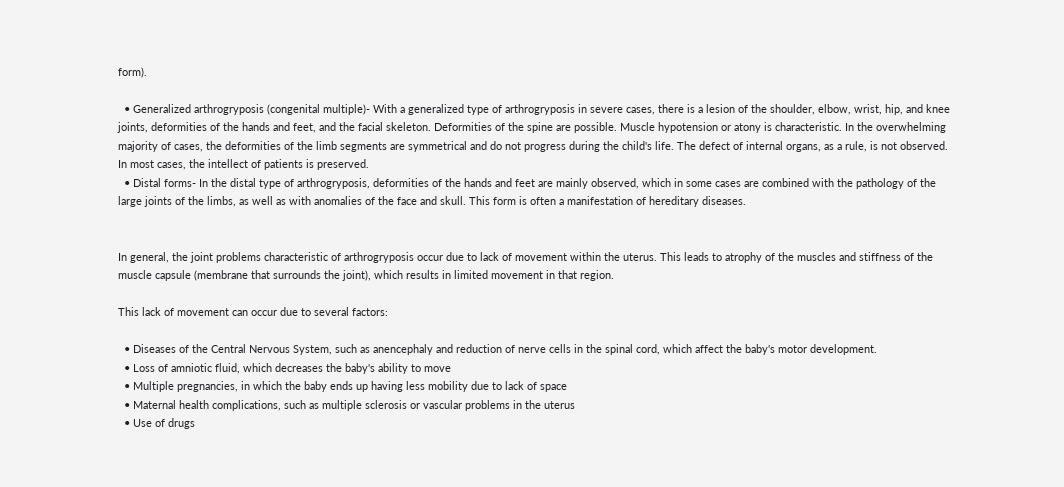form).

  • Generalized arthrogryposis (congenital multiple)- With a generalized type of arthrogryposis in severe cases, there is a lesion of the shoulder, elbow, wrist, hip, and knee joints, deformities of the hands and feet, and the facial skeleton. Deformities of the spine are possible. Muscle hypotension or atony is characteristic. In the overwhelming majority of cases, the deformities of the limb segments are symmetrical and do not progress during the child's life. The defect of internal organs, as a rule, is not observed. In most cases, the intellect of patients is preserved.
  • Distal forms- In the distal type of arthrogryposis, deformities of the hands and feet are mainly observed, which in some cases are combined with the pathology of the large joints of the limbs, as well as with anomalies of the face and skull. This form is often a manifestation of hereditary diseases.


In general, the joint problems characteristic of arthrogryposis occur due to lack of movement within the uterus. This leads to atrophy of the muscles and stiffness of the muscle capsule (membrane that surrounds the joint), which results in limited movement in that region.

This lack of movement can occur due to several factors:

  • Diseases of the Central Nervous System, such as anencephaly and reduction of nerve cells in the spinal cord, which affect the baby's motor development.
  • Loss of amniotic fluid, which decreases the baby's ability to move
  • Multiple pregnancies, in which the baby ends up having less mobility due to lack of space
  • Maternal health complications, such as multiple sclerosis or vascular problems in the uterus
  • Use of drugs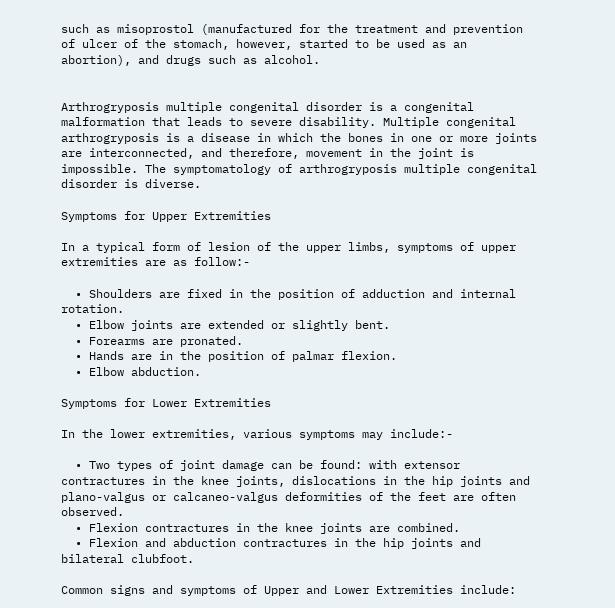such as misoprostol (manufactured for the treatment and prevention of ulcer of the stomach, however, started to be used as an abortion), and drugs such as alcohol.


Arthrogryposis multiple congenital disorder is a congenital malformation that leads to severe disability. Multiple congenital arthrogryposis is a disease in which the bones in one or more joints are interconnected, and therefore, movement in the joint is impossible. The symptomatology of arthrogryposis multiple congenital disorder is diverse.

Symptoms for Upper Extremities

In a typical form of lesion of the upper limbs, symptoms of upper extremities are as follow:-

  • Shoulders are fixed in the position of adduction and internal rotation.
  • Elbow joints are extended or slightly bent.
  • Forearms are pronated.
  • Hands are in the position of palmar flexion.
  • Elbow abduction.

Symptoms for Lower Extremities

In the lower extremities, various symptoms may include:-

  • Two types of joint damage can be found: with extensor contractures in the knee joints, dislocations in the hip joints and plano-valgus or calcaneo-valgus deformities of the feet are often observed.
  • Flexion contractures in the knee joints are combined.
  • Flexion and abduction contractures in the hip joints and bilateral clubfoot.

Common signs and symptoms of Upper and Lower Extremities include: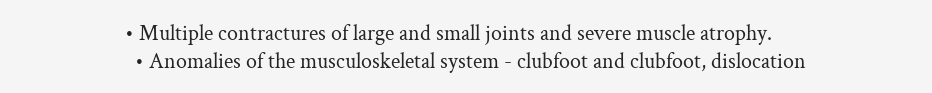• Multiple contractures of large and small joints and severe muscle atrophy.
  • Anomalies of the musculoskeletal system - clubfoot and clubfoot, dislocation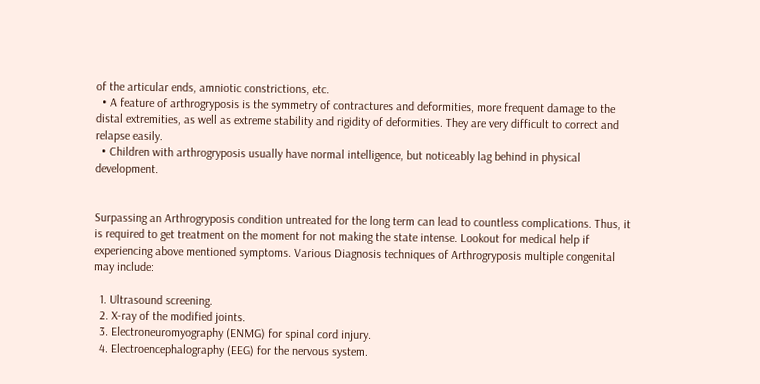of the articular ends, amniotic constrictions, etc.
  • A feature of arthrogryposis is the symmetry of contractures and deformities, more frequent damage to the distal extremities, as well as extreme stability and rigidity of deformities. They are very difficult to correct and relapse easily.
  • Children with arthrogryposis usually have normal intelligence, but noticeably lag behind in physical development.


Surpassing an Arthrogryposis condition untreated for the long term can lead to countless complications. Thus, it is required to get treatment on the moment for not making the state intense. Lookout for medical help if experiencing above mentioned symptoms. Various Diagnosis techniques of Arthrogryposis multiple congenital may include:

  1. Ultrasound screening.
  2. X-ray of the modified joints.
  3. Electroneuromyography (ENMG) for spinal cord injury.
  4. Electroencephalography (EEG) for the nervous system.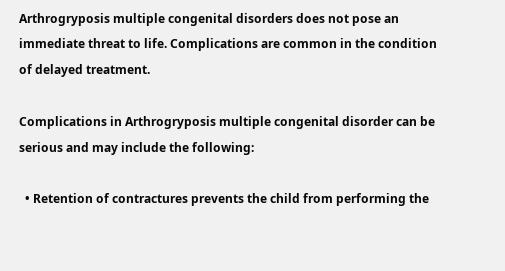Arthrogryposis multiple congenital disorders does not pose an immediate threat to life. Complications are common in the condition of delayed treatment.

Complications in Arthrogryposis multiple congenital disorder can be serious and may include the following:

  • Retention of contractures prevents the child from performing the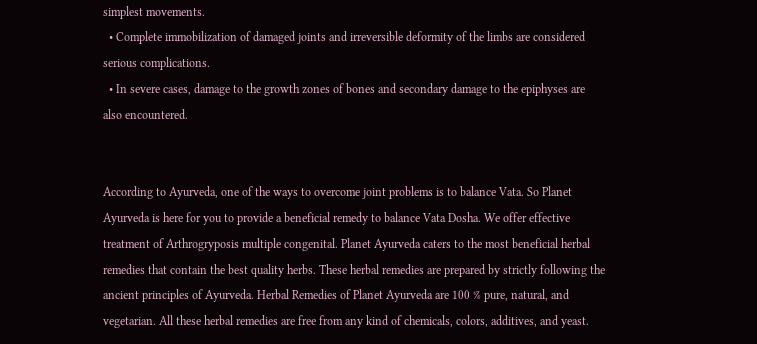simplest movements.
  • Complete immobilization of damaged joints and irreversible deformity of the limbs are considered serious complications.
  • In severe cases, damage to the growth zones of bones and secondary damage to the epiphyses are also encountered.


According to Ayurveda, one of the ways to overcome joint problems is to balance Vata. So Planet Ayurveda is here for you to provide a beneficial remedy to balance Vata Dosha. We offer effective treatment of Arthrogryposis multiple congenital. Planet Ayurveda caters to the most beneficial herbal remedies that contain the best quality herbs. These herbal remedies are prepared by strictly following the ancient principles of Ayurveda. Herbal Remedies of Planet Ayurveda are 100 % pure, natural, and vegetarian. All these herbal remedies are free from any kind of chemicals, colors, additives, and yeast.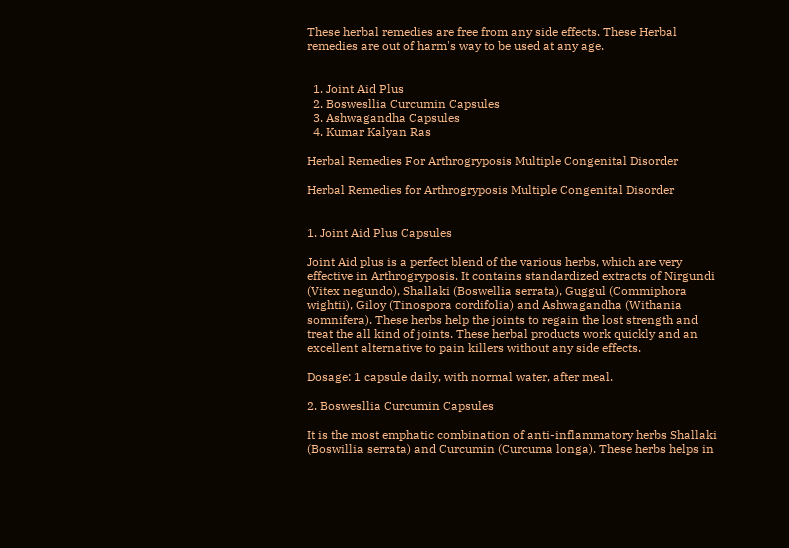These herbal remedies are free from any side effects. These Herbal remedies are out of harm's way to be used at any age.


  1. Joint Aid Plus
  2. Boswesllia Curcumin Capsules
  3. Ashwagandha Capsules
  4. Kumar Kalyan Ras

Herbal Remedies For Arthrogryposis Multiple Congenital Disorder

Herbal Remedies for Arthrogryposis Multiple Congenital Disorder


1. Joint Aid Plus Capsules

Joint Aid plus is a perfect blend of the various herbs, which are very effective in Arthrogryposis. It contains standardized extracts of Nirgundi (Vitex negundo), Shallaki (Boswellia serrata), Guggul (Commiphora wightii), Giloy (Tinospora cordifolia) and Ashwagandha (Withania somnifera). These herbs help the joints to regain the lost strength and treat the all kind of joints. These herbal products work quickly and an excellent alternative to pain killers without any side effects.

Dosage: 1 capsule daily, with normal water, after meal.

2. Boswesllia Curcumin Capsules

It is the most emphatic combination of anti-inflammatory herbs Shallaki (Boswillia serrata) and Curcumin (Curcuma longa). These herbs helps in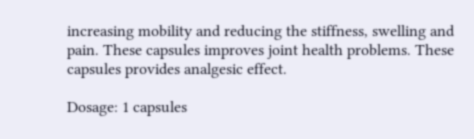increasing mobility and reducing the stiffness, swelling and pain. These capsules improves joint health problems. These capsules provides analgesic effect.

Dosage: 1 capsules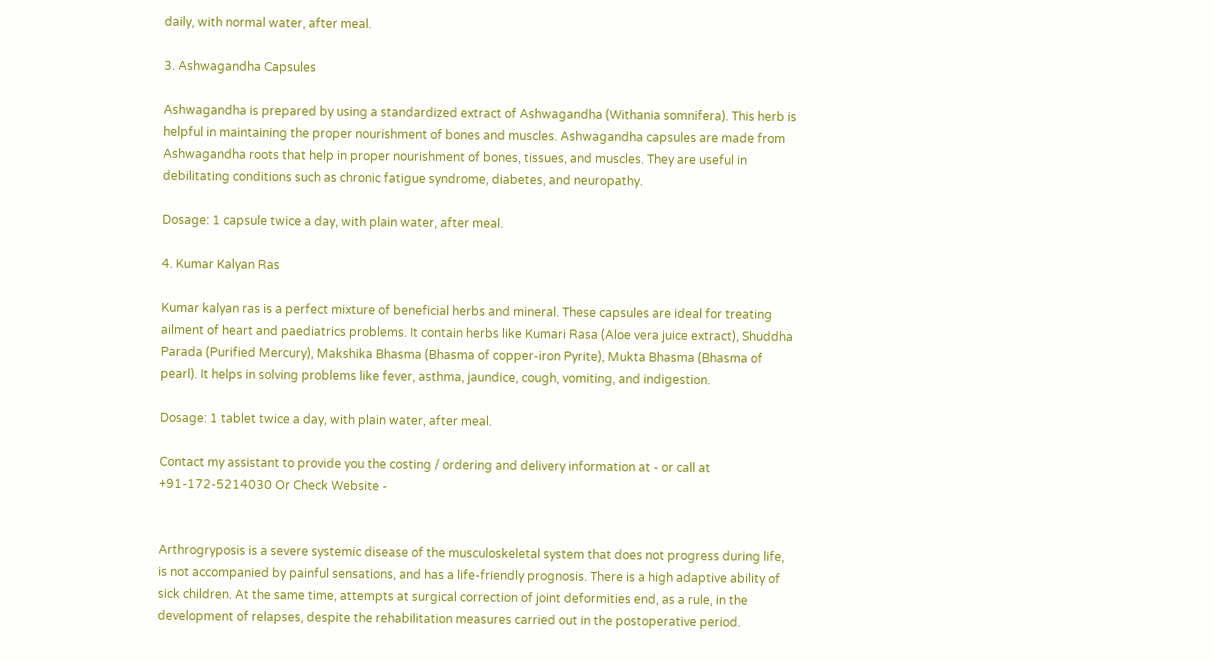daily, with normal water, after meal.

3. Ashwagandha Capsules

Ashwagandha is prepared by using a standardized extract of Ashwagandha (Withania somnifera). This herb is helpful in maintaining the proper nourishment of bones and muscles. Ashwagandha capsules are made from Ashwagandha roots that help in proper nourishment of bones, tissues, and muscles. They are useful in debilitating conditions such as chronic fatigue syndrome, diabetes, and neuropathy.

Dosage: 1 capsule twice a day, with plain water, after meal.

4. Kumar Kalyan Ras

Kumar kalyan ras is a perfect mixture of beneficial herbs and mineral. These capsules are ideal for treating ailment of heart and paediatrics problems. It contain herbs like Kumari Rasa (Aloe vera juice extract), Shuddha Parada (Purified Mercury), Makshika Bhasma (Bhasma of copper-iron Pyrite), Mukta Bhasma (Bhasma of pearl). It helps in solving problems like fever, asthma, jaundice, cough, vomiting, and indigestion.

Dosage: 1 tablet twice a day, with plain water, after meal.

Contact my assistant to provide you the costing / ordering and delivery information at - or call at +91-172-5214030 Or Check Website -


Arthrogryposis is a severe systemic disease of the musculoskeletal system that does not progress during life, is not accompanied by painful sensations, and has a life-friendly prognosis. There is a high adaptive ability of sick children. At the same time, attempts at surgical correction of joint deformities end, as a rule, in the development of relapses, despite the rehabilitation measures carried out in the postoperative period.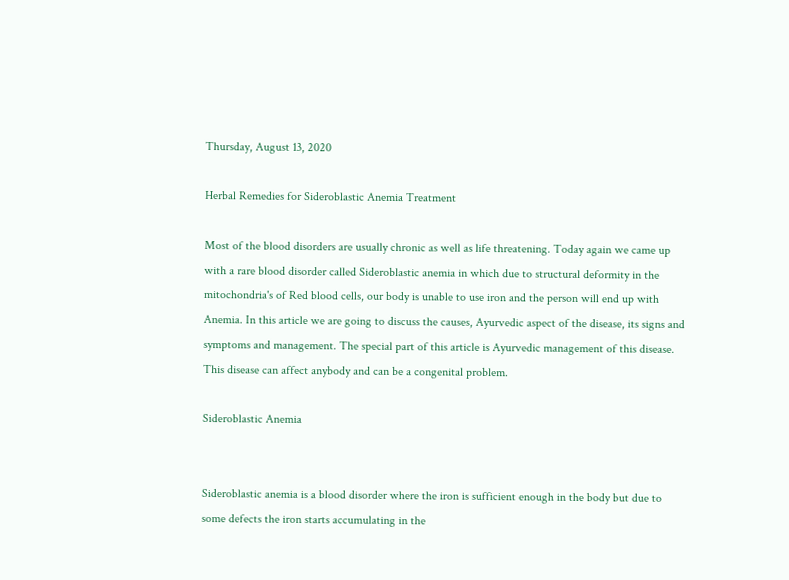Thursday, August 13, 2020

Herbal Remedies for Sideroblastic Anemia Treatment

Most of the blood disorders are usually chronic as well as life threatening. Today again we came up with a rare blood disorder called Sideroblastic anemia in which due to structural deformity in the mitochondria's of Red blood cells, our body is unable to use iron and the person will end up with Anemia. In this article we are going to discuss the causes, Ayurvedic aspect of the disease, its signs and symptoms and management. The special part of this article is Ayurvedic management of this disease. This disease can affect anybody and can be a congenital problem.

Sideroblastic Anemia


Sideroblastic anemia is a blood disorder where the iron is sufficient enough in the body but due to some defects the iron starts accumulating in the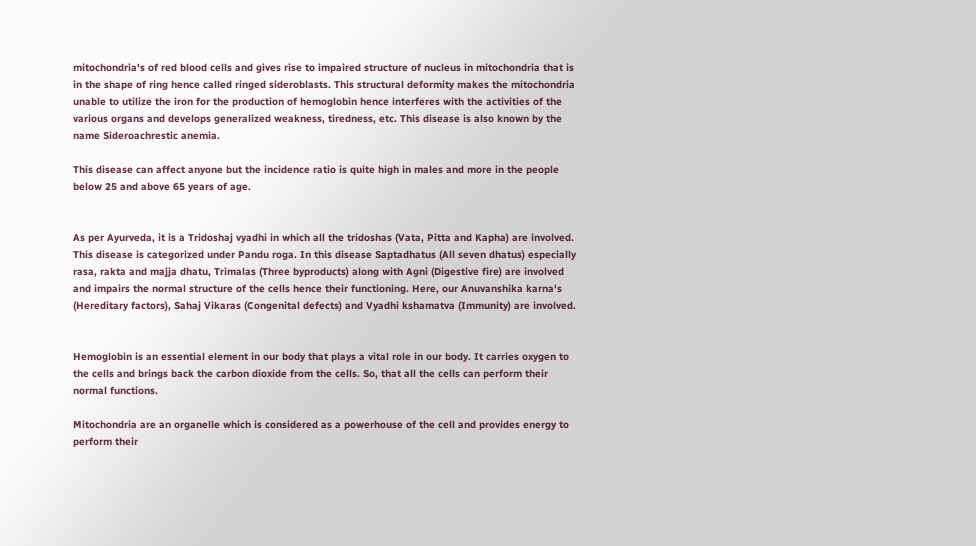mitochondria's of red blood cells and gives rise to impaired structure of nucleus in mitochondria that is in the shape of ring hence called ringed sideroblasts. This structural deformity makes the mitochondria unable to utilize the iron for the production of hemoglobin hence interferes with the activities of the various organs and develops generalized weakness, tiredness, etc. This disease is also known by the name Sideroachrestic anemia.

This disease can affect anyone but the incidence ratio is quite high in males and more in the people below 25 and above 65 years of age.


As per Ayurveda, it is a Tridoshaj vyadhi in which all the tridoshas (Vata, Pitta and Kapha) are involved. This disease is categorized under Pandu roga. In this disease Saptadhatus (All seven dhatus) especially rasa, rakta and majja dhatu, Trimalas (Three byproducts) along with Agni (Digestive fire) are involved and impairs the normal structure of the cells hence their functioning. Here, our Anuvanshika karna's (Hereditary factors), Sahaj Vikaras (Congenital defects) and Vyadhi kshamatva (Immunity) are involved.


Hemoglobin is an essential element in our body that plays a vital role in our body. It carries oxygen to the cells and brings back the carbon dioxide from the cells. So, that all the cells can perform their normal functions.

Mitochondria are an organelle which is considered as a powerhouse of the cell and provides energy to perform their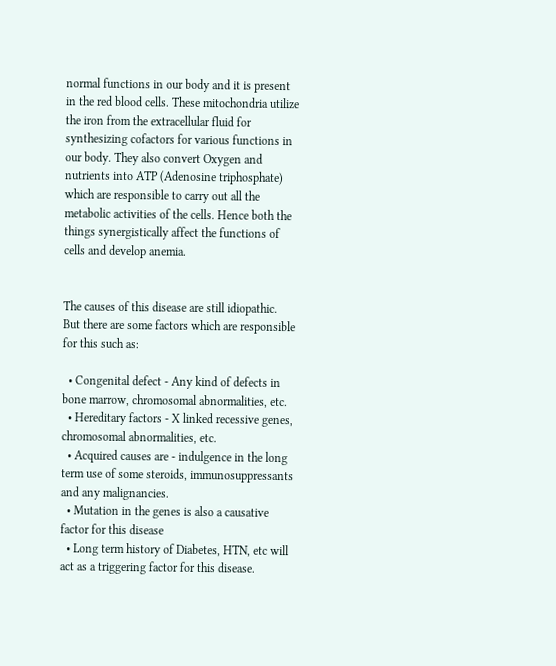normal functions in our body and it is present in the red blood cells. These mitochondria utilize the iron from the extracellular fluid for synthesizing cofactors for various functions in our body. They also convert Oxygen and nutrients into ATP (Adenosine triphosphate) which are responsible to carry out all the metabolic activities of the cells. Hence both the things synergistically affect the functions of cells and develop anemia.


The causes of this disease are still idiopathic. But there are some factors which are responsible for this such as:

  • Congenital defect - Any kind of defects in bone marrow, chromosomal abnormalities, etc.
  • Hereditary factors - X linked recessive genes, chromosomal abnormalities, etc.
  • Acquired causes are - indulgence in the long term use of some steroids, immunosuppressants and any malignancies.
  • Mutation in the genes is also a causative factor for this disease
  • Long term history of Diabetes, HTN, etc will act as a triggering factor for this disease.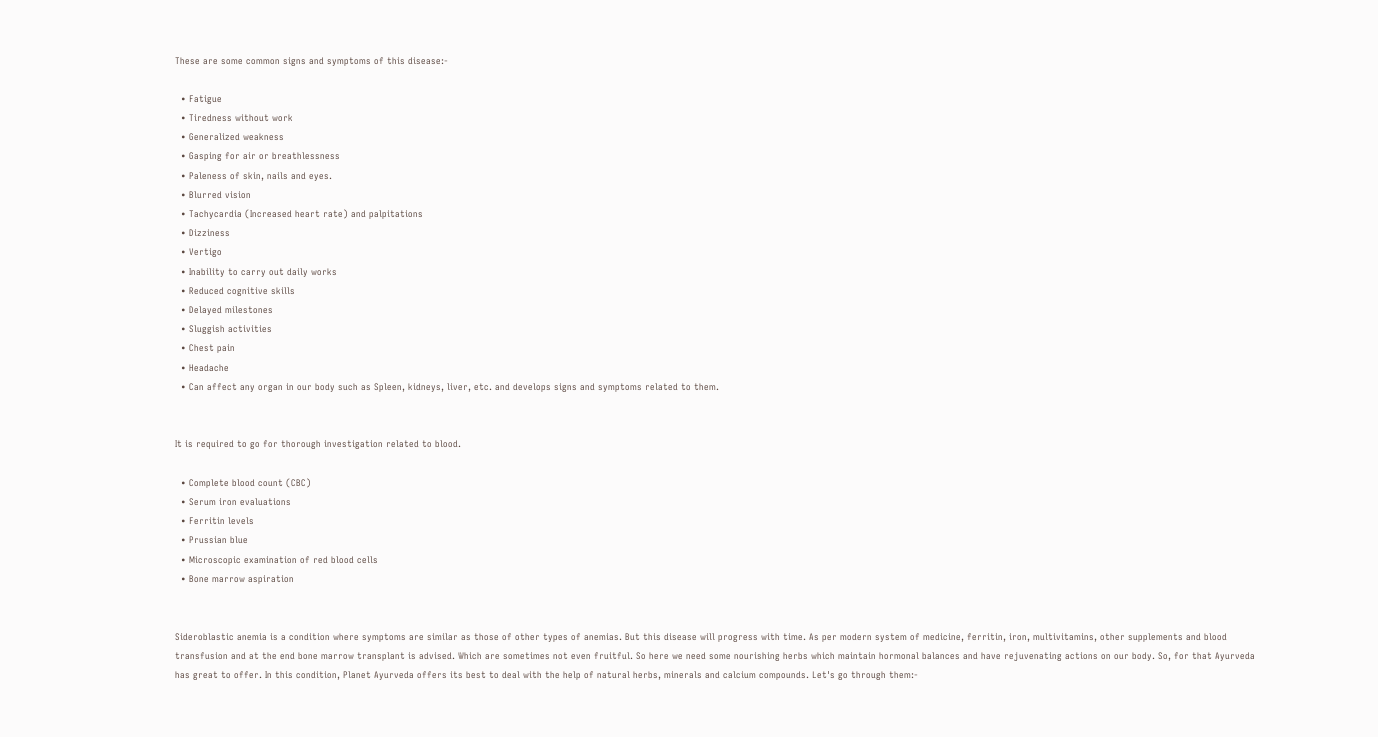These are some common signs and symptoms of this disease:-

  • Fatigue
  • Tiredness without work
  • Generalized weakness
  • Gasping for air or breathlessness
  • Paleness of skin, nails and eyes.
  • Blurred vision
  • Tachycardia (Increased heart rate) and palpitations
  • Dizziness
  • Vertigo
  • Inability to carry out daily works
  • Reduced cognitive skills
  • Delayed milestones
  • Sluggish activities
  • Chest pain
  • Headache
  • Can affect any organ in our body such as Spleen, kidneys, liver, etc. and develops signs and symptoms related to them.


It is required to go for thorough investigation related to blood.

  • Complete blood count (CBC)
  • Serum iron evaluations
  • Ferritin levels
  • Prussian blue
  • Microscopic examination of red blood cells
  • Bone marrow aspiration


Sideroblastic anemia is a condition where symptoms are similar as those of other types of anemias. But this disease will progress with time. As per modern system of medicine, ferritin, iron, multivitamins, other supplements and blood transfusion and at the end bone marrow transplant is advised. Which are sometimes not even fruitful. So here we need some nourishing herbs which maintain hormonal balances and have rejuvenating actions on our body. So, for that Ayurveda has great to offer. In this condition, Planet Ayurveda offers its best to deal with the help of natural herbs, minerals and calcium compounds. Let's go through them:-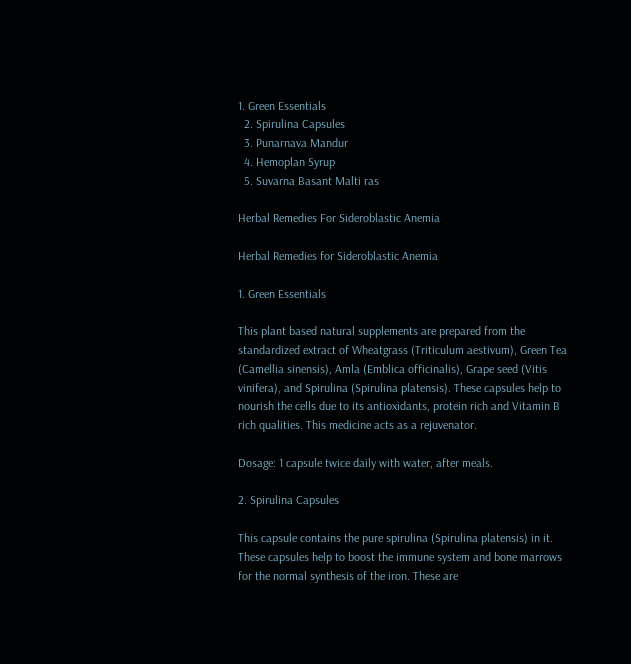1. Green Essentials
  2. Spirulina Capsules
  3. Punarnava Mandur
  4. Hemoplan Syrup
  5. Suvarna Basant Malti ras

Herbal Remedies For Sideroblastic Anemia

Herbal Remedies for Sideroblastic Anemia

1. Green Essentials

This plant based natural supplements are prepared from the standardized extract of Wheatgrass (Triticulum aestivum), Green Tea (Camellia sinensis), Amla (Emblica officinalis), Grape seed (Vitis vinifera), and Spirulina (Spirulina platensis). These capsules help to nourish the cells due to its antioxidants, protein rich and Vitamin B rich qualities. This medicine acts as a rejuvenator.

Dosage: 1 capsule twice daily with water, after meals.

2. Spirulina Capsules

This capsule contains the pure spirulina (Spirulina platensis) in it. These capsules help to boost the immune system and bone marrows for the normal synthesis of the iron. These are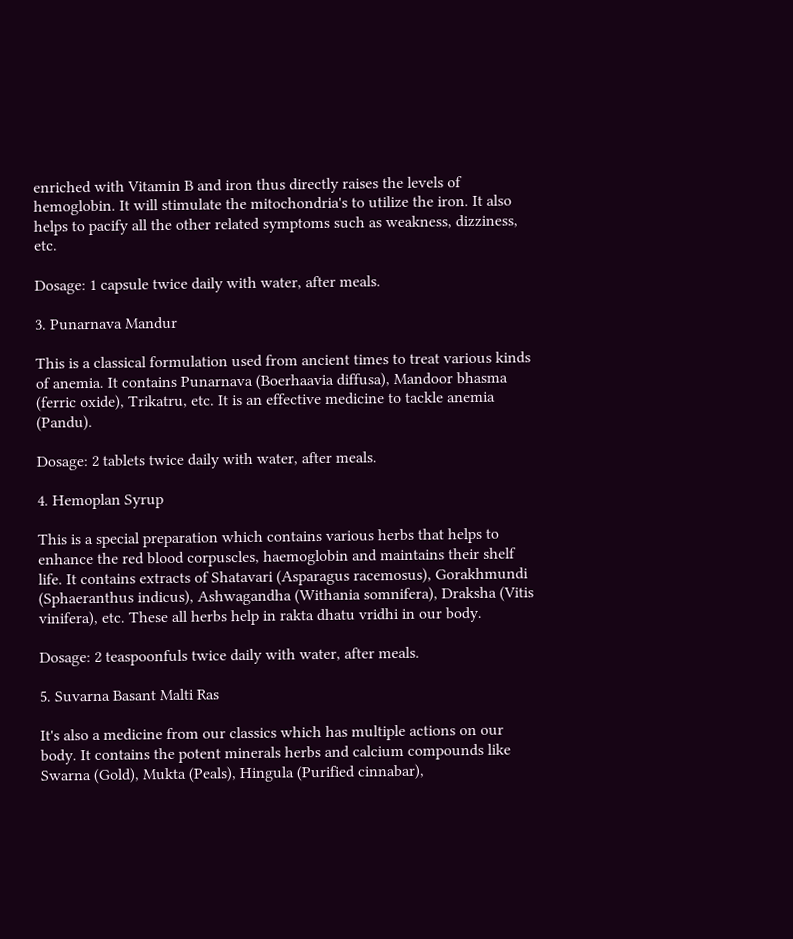enriched with Vitamin B and iron thus directly raises the levels of hemoglobin. It will stimulate the mitochondria's to utilize the iron. It also helps to pacify all the other related symptoms such as weakness, dizziness, etc.

Dosage: 1 capsule twice daily with water, after meals.

3. Punarnava Mandur

This is a classical formulation used from ancient times to treat various kinds of anemia. It contains Punarnava (Boerhaavia diffusa), Mandoor bhasma (ferric oxide), Trikatru, etc. It is an effective medicine to tackle anemia (Pandu).

Dosage: 2 tablets twice daily with water, after meals.

4. Hemoplan Syrup

This is a special preparation which contains various herbs that helps to enhance the red blood corpuscles, haemoglobin and maintains their shelf life. It contains extracts of Shatavari (Asparagus racemosus), Gorakhmundi (Sphaeranthus indicus), Ashwagandha (Withania somnifera), Draksha (Vitis vinifera), etc. These all herbs help in rakta dhatu vridhi in our body.

Dosage: 2 teaspoonfuls twice daily with water, after meals.

5. Suvarna Basant Malti Ras

It's also a medicine from our classics which has multiple actions on our body. It contains the potent minerals herbs and calcium compounds like Swarna (Gold), Mukta (Peals), Hingula (Purified cinnabar),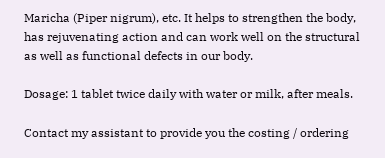Maricha (Piper nigrum), etc. It helps to strengthen the body, has rejuvenating action and can work well on the structural as well as functional defects in our body.

Dosage: 1 tablet twice daily with water or milk, after meals.

Contact my assistant to provide you the costing / ordering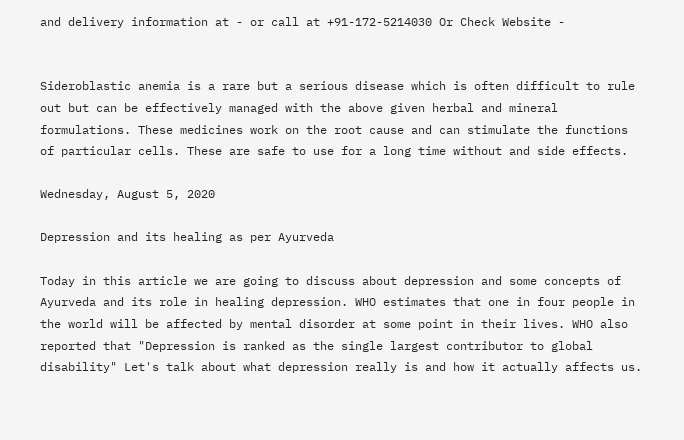and delivery information at - or call at +91-172-5214030 Or Check Website -


Sideroblastic anemia is a rare but a serious disease which is often difficult to rule out but can be effectively managed with the above given herbal and mineral formulations. These medicines work on the root cause and can stimulate the functions of particular cells. These are safe to use for a long time without and side effects.

Wednesday, August 5, 2020

Depression and its healing as per Ayurveda

Today in this article we are going to discuss about depression and some concepts of Ayurveda and its role in healing depression. WHO estimates that one in four people in the world will be affected by mental disorder at some point in their lives. WHO also reported that "Depression is ranked as the single largest contributor to global disability" Let's talk about what depression really is and how it actually affects us.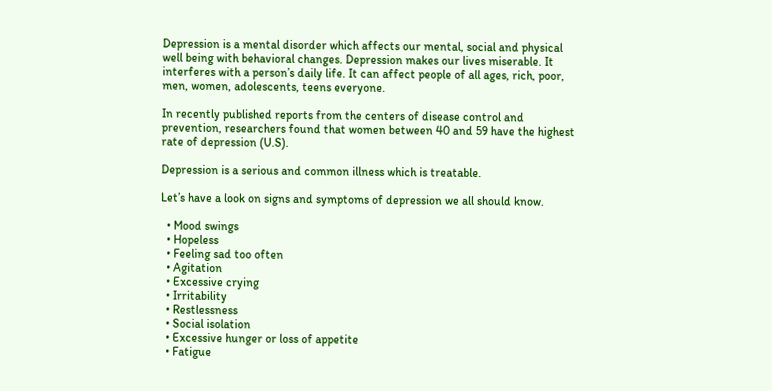Depression is a mental disorder which affects our mental, social and physical well being with behavioral changes. Depression makes our lives miserable. It interferes with a person’s daily life. It can affect people of all ages, rich, poor, men, women, adolescents, teens everyone.

In recently published reports from the centers of disease control and prevention, researchers found that women between 40 and 59 have the highest rate of depression (U.S).

Depression is a serious and common illness which is treatable.

Let’s have a look on signs and symptoms of depression we all should know.

  • Mood swings
  • Hopeless
  • Feeling sad too often
  • Agitation
  • Excessive crying
  • Irritability
  • Restlessness
  • Social isolation
  • Excessive hunger or loss of appetite
  • Fatigue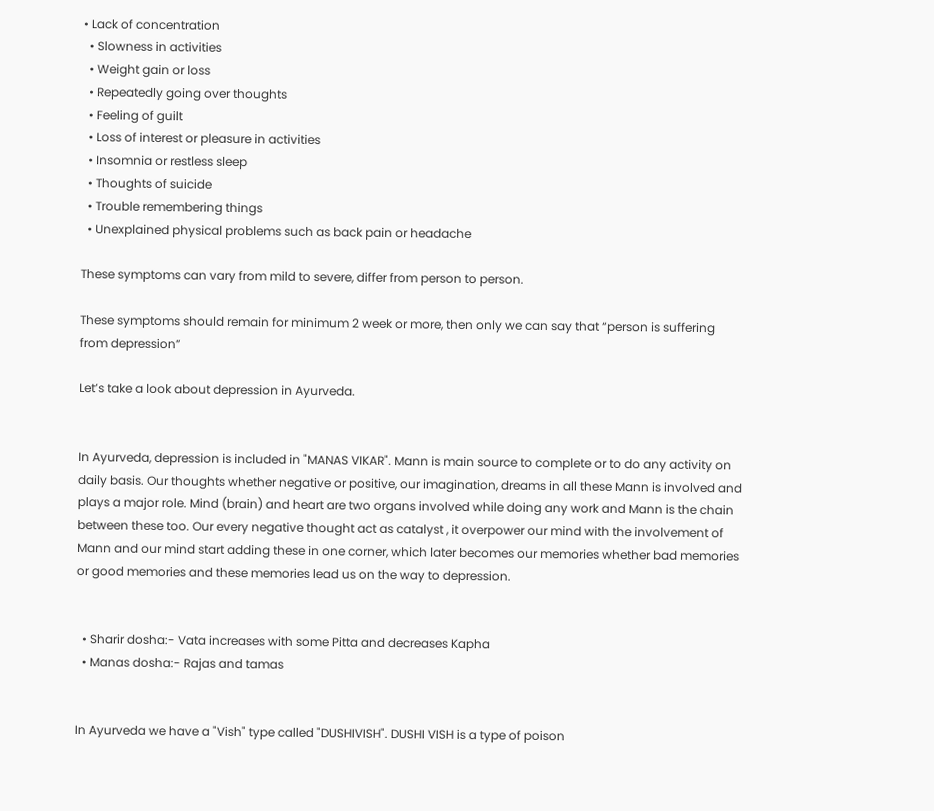• Lack of concentration
  • Slowness in activities
  • Weight gain or loss
  • Repeatedly going over thoughts
  • Feeling of guilt
  • Loss of interest or pleasure in activities
  • Insomnia or restless sleep
  • Thoughts of suicide
  • Trouble remembering things
  • Unexplained physical problems such as back pain or headache

These symptoms can vary from mild to severe, differ from person to person.

These symptoms should remain for minimum 2 week or more, then only we can say that “person is suffering from depression”

Let’s take a look about depression in Ayurveda.


In Ayurveda, depression is included in "MANAS VIKAR". Mann is main source to complete or to do any activity on daily basis. Our thoughts whether negative or positive, our imagination, dreams in all these Mann is involved and plays a major role. Mind (brain) and heart are two organs involved while doing any work and Mann is the chain between these too. Our every negative thought act as catalyst , it overpower our mind with the involvement of Mann and our mind start adding these in one corner, which later becomes our memories whether bad memories or good memories and these memories lead us on the way to depression.


  • Sharir dosha:- Vata increases with some Pitta and decreases Kapha
  • Manas dosha:- Rajas and tamas


In Ayurveda we have a "Vish" type called "DUSHIVISH". DUSHI VISH is a type of poison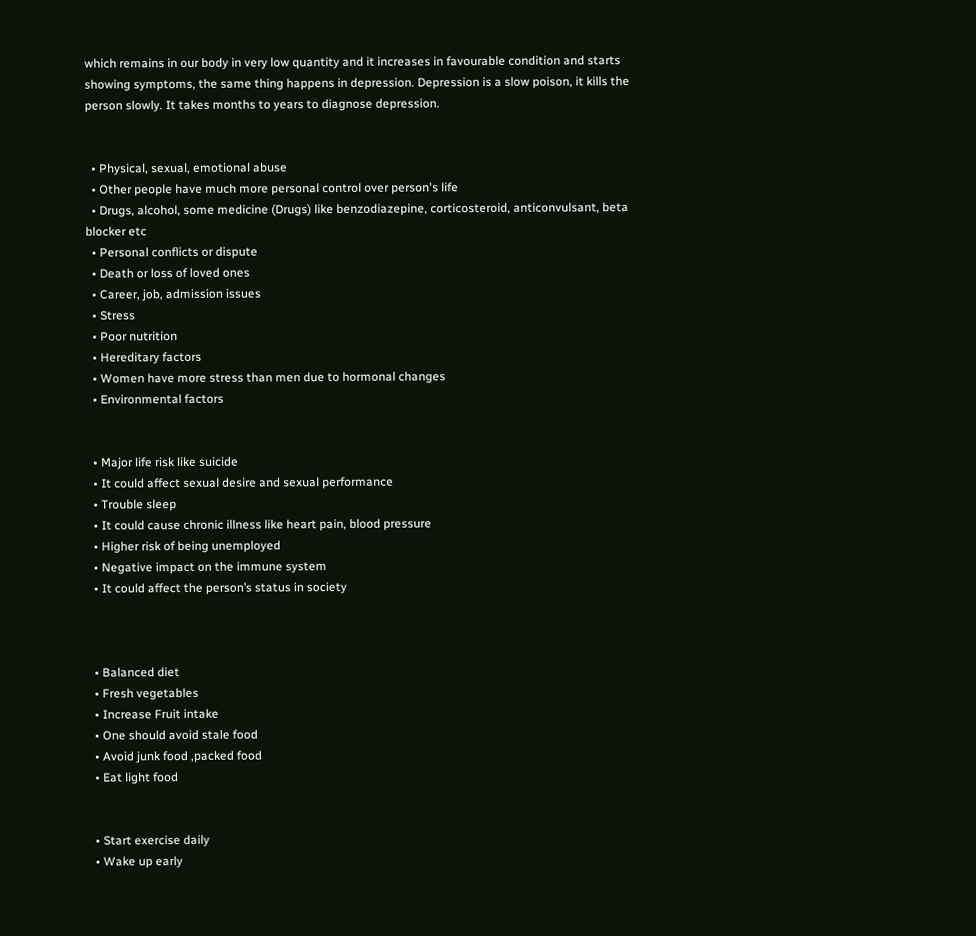which remains in our body in very low quantity and it increases in favourable condition and starts showing symptoms, the same thing happens in depression. Depression is a slow poison, it kills the person slowly. It takes months to years to diagnose depression.


  • Physical, sexual, emotional abuse
  • Other people have much more personal control over person's life
  • Drugs, alcohol, some medicine (Drugs) like benzodiazepine, corticosteroid, anticonvulsant, beta blocker etc
  • Personal conflicts or dispute
  • Death or loss of loved ones
  • Career, job, admission issues
  • Stress
  • Poor nutrition
  • Hereditary factors
  • Women have more stress than men due to hormonal changes
  • Environmental factors


  • Major life risk like suicide
  • It could affect sexual desire and sexual performance
  • Trouble sleep
  • It could cause chronic illness like heart pain, blood pressure
  • Higher risk of being unemployed
  • Negative impact on the immune system
  • It could affect the person’s status in society



  • Balanced diet
  • Fresh vegetables
  • Increase Fruit intake
  • One should avoid stale food
  • Avoid junk food ,packed food
  • Eat light food


  • Start exercise daily
  • Wake up early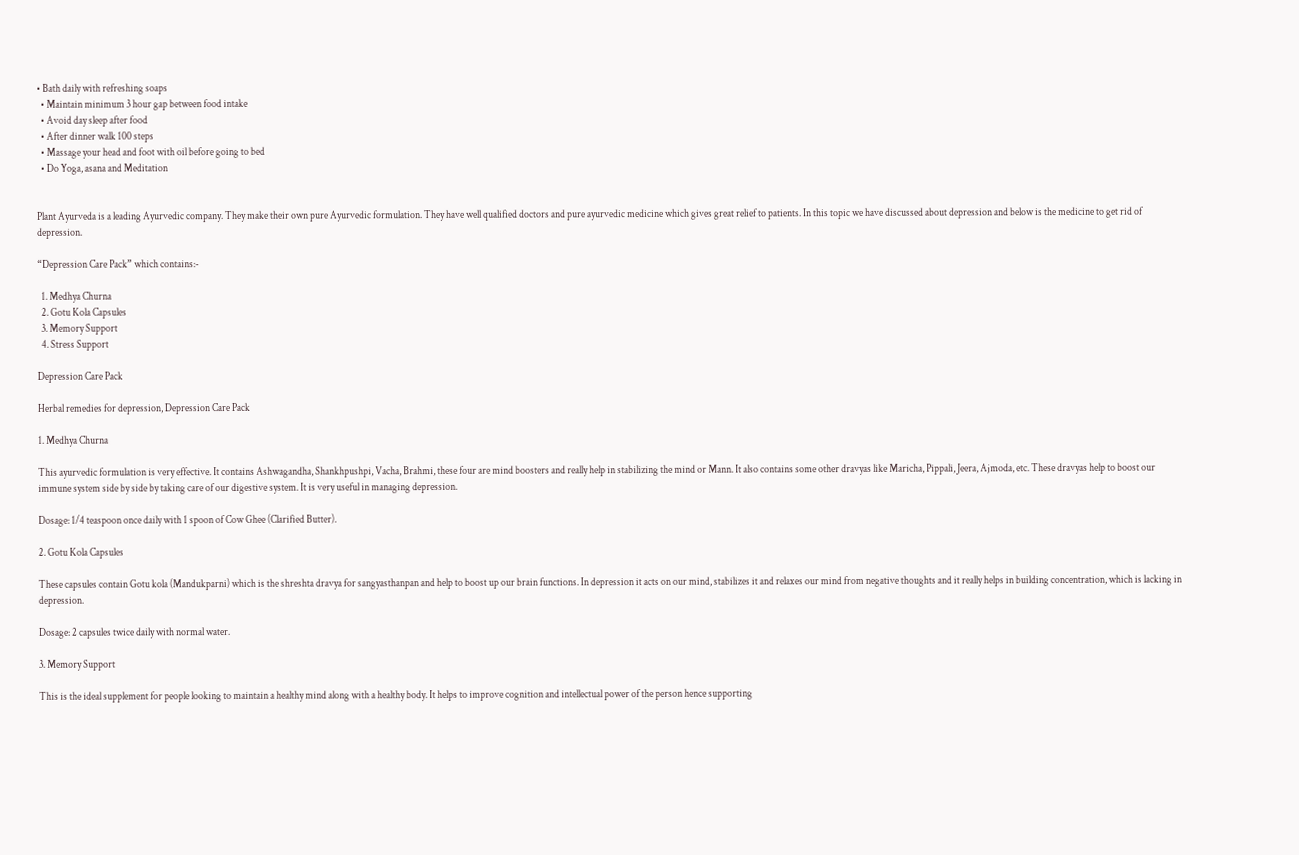• Bath daily with refreshing soaps
  • Maintain minimum 3 hour gap between food intake
  • Avoid day sleep after food
  • After dinner walk 100 steps
  • Massage your head and foot with oil before going to bed
  • Do Yoga, asana and Meditation


Plant Ayurveda is a leading Ayurvedic company. They make their own pure Ayurvedic formulation. They have well qualified doctors and pure ayurvedic medicine which gives great relief to patients. In this topic we have discussed about depression and below is the medicine to get rid of depression.

“Depression Care Pack” which contains:-

  1. Medhya Churna
  2. Gotu Kola Capsules
  3. Memory Support
  4. Stress Support

Depression Care Pack

Herbal remedies for depression, Depression Care Pack

1. Medhya Churna

This ayurvedic formulation is very effective. It contains Ashwagandha, Shankhpushpi, Vacha, Brahmi, these four are mind boosters and really help in stabilizing the mind or Mann. It also contains some other dravyas like Maricha, Pippali, Jeera, Ajmoda, etc. These dravyas help to boost our immune system side by side by taking care of our digestive system. It is very useful in managing depression.

Dosage: 1/4 teaspoon once daily with 1 spoon of Cow Ghee (Clarified Butter).

2. Gotu Kola Capsules

These capsules contain Gotu kola (Mandukparni) which is the shreshta dravya for sangyasthanpan and help to boost up our brain functions. In depression it acts on our mind, stabilizes it and relaxes our mind from negative thoughts and it really helps in building concentration, which is lacking in depression.

Dosage: 2 capsules twice daily with normal water.

3. Memory Support

This is the ideal supplement for people looking to maintain a healthy mind along with a healthy body. It helps to improve cognition and intellectual power of the person hence supporting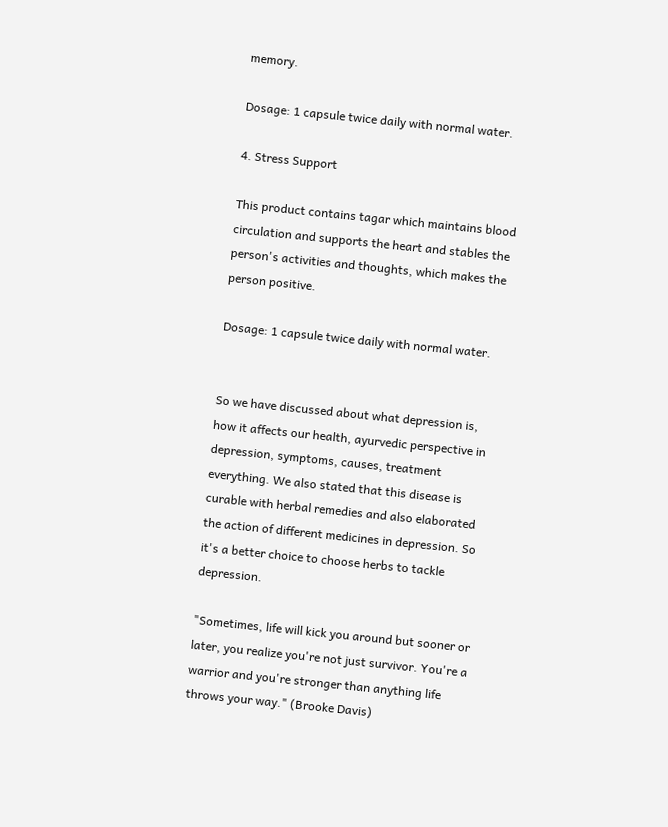memory.

Dosage: 1 capsule twice daily with normal water.

4. Stress Support

This product contains tagar which maintains blood circulation and supports the heart and stables the person's activities and thoughts, which makes the person positive.

Dosage: 1 capsule twice daily with normal water.


So we have discussed about what depression is, how it affects our health, ayurvedic perspective in depression, symptoms, causes, treatment everything. We also stated that this disease is curable with herbal remedies and also elaborated the action of different medicines in depression. So it's a better choice to choose herbs to tackle depression.

"Sometimes, life will kick you around but sooner or later, you realize you're not just survivor. You're a warrior and you're stronger than anything life throws your way." (Brooke Davis)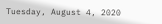Tuesday, August 4, 2020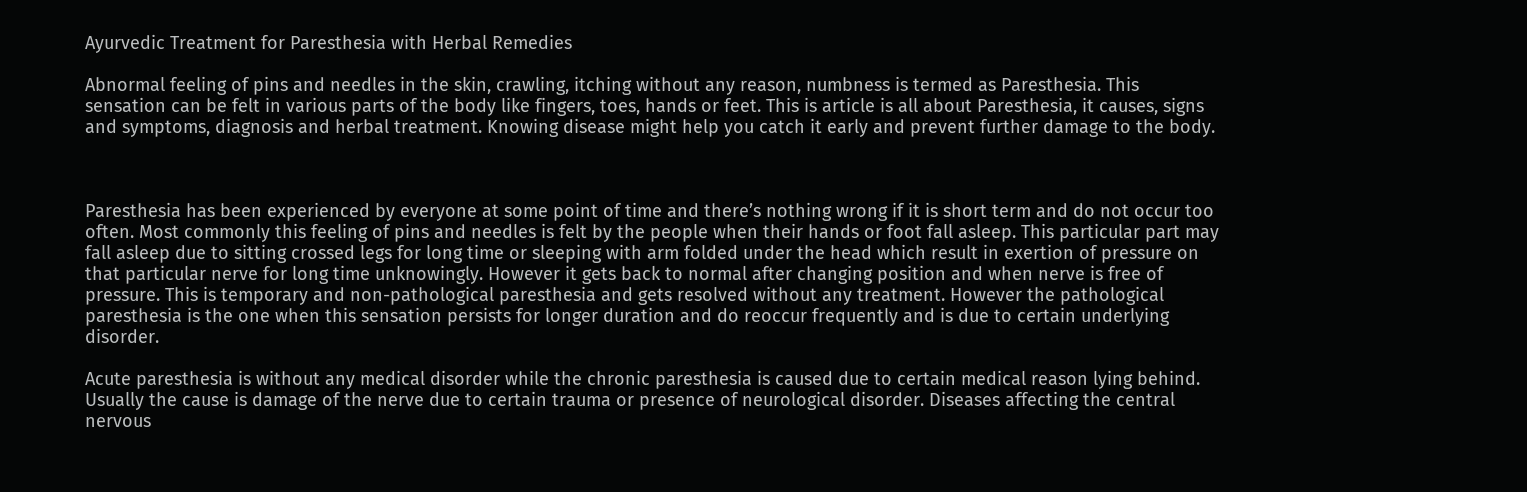Ayurvedic Treatment for Paresthesia with Herbal Remedies

Abnormal feeling of pins and needles in the skin, crawling, itching without any reason, numbness is termed as Paresthesia. This sensation can be felt in various parts of the body like fingers, toes, hands or feet. This is article is all about Paresthesia, it causes, signs and symptoms, diagnosis and herbal treatment. Knowing disease might help you catch it early and prevent further damage to the body.



Paresthesia has been experienced by everyone at some point of time and there’s nothing wrong if it is short term and do not occur too often. Most commonly this feeling of pins and needles is felt by the people when their hands or foot fall asleep. This particular part may fall asleep due to sitting crossed legs for long time or sleeping with arm folded under the head which result in exertion of pressure on that particular nerve for long time unknowingly. However it gets back to normal after changing position and when nerve is free of pressure. This is temporary and non-pathological paresthesia and gets resolved without any treatment. However the pathological paresthesia is the one when this sensation persists for longer duration and do reoccur frequently and is due to certain underlying disorder.

Acute paresthesia is without any medical disorder while the chronic paresthesia is caused due to certain medical reason lying behind. Usually the cause is damage of the nerve due to certain trauma or presence of neurological disorder. Diseases affecting the central nervous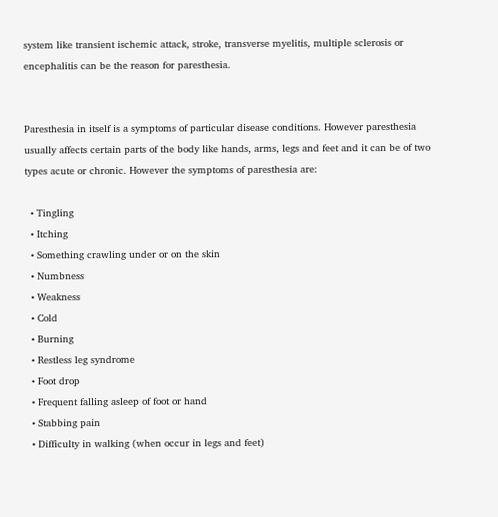system like transient ischemic attack, stroke, transverse myelitis, multiple sclerosis or encephalitis can be the reason for paresthesia.


Paresthesia in itself is a symptoms of particular disease conditions. However paresthesia usually affects certain parts of the body like hands, arms, legs and feet and it can be of two types acute or chronic. However the symptoms of paresthesia are:

  • Tingling
  • Itching
  • Something crawling under or on the skin
  • Numbness
  • Weakness
  • Cold
  • Burning
  • Restless leg syndrome
  • Foot drop
  • Frequent falling asleep of foot or hand
  • Stabbing pain
  • Difficulty in walking (when occur in legs and feet)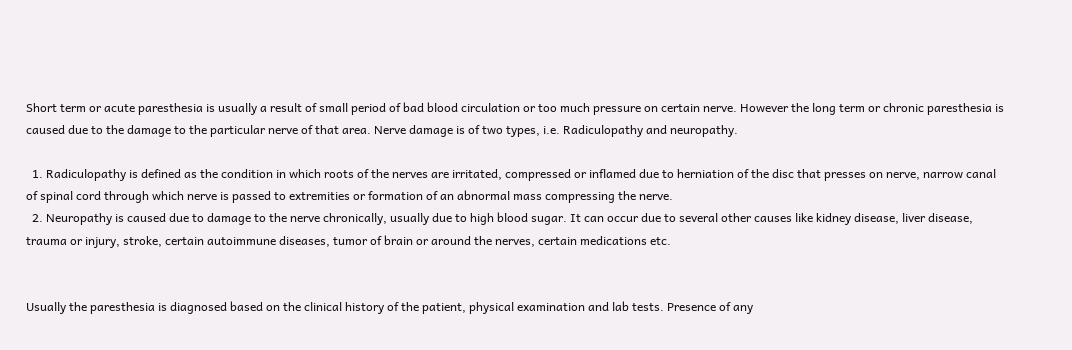Short term or acute paresthesia is usually a result of small period of bad blood circulation or too much pressure on certain nerve. However the long term or chronic paresthesia is caused due to the damage to the particular nerve of that area. Nerve damage is of two types, i.e. Radiculopathy and neuropathy.

  1. Radiculopathy is defined as the condition in which roots of the nerves are irritated, compressed or inflamed due to herniation of the disc that presses on nerve, narrow canal of spinal cord through which nerve is passed to extremities or formation of an abnormal mass compressing the nerve.
  2. Neuropathy is caused due to damage to the nerve chronically, usually due to high blood sugar. It can occur due to several other causes like kidney disease, liver disease, trauma or injury, stroke, certain autoimmune diseases, tumor of brain or around the nerves, certain medications etc.


Usually the paresthesia is diagnosed based on the clinical history of the patient, physical examination and lab tests. Presence of any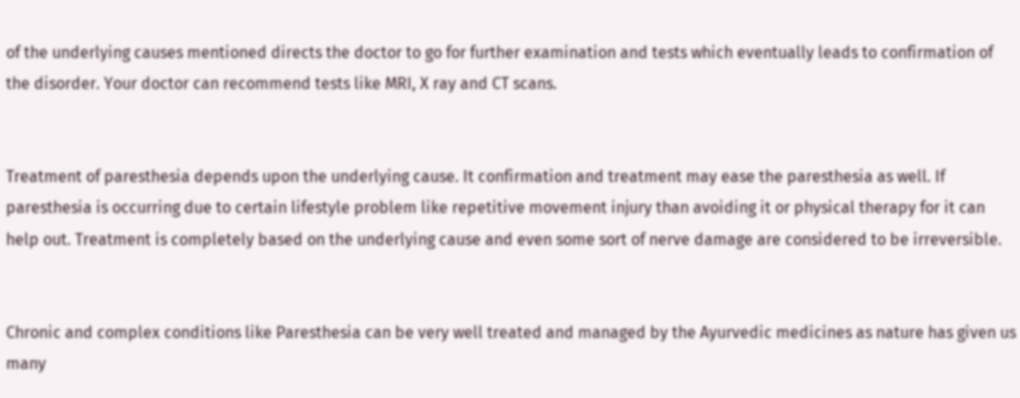of the underlying causes mentioned directs the doctor to go for further examination and tests which eventually leads to confirmation of the disorder. Your doctor can recommend tests like MRI, X ray and CT scans.


Treatment of paresthesia depends upon the underlying cause. It confirmation and treatment may ease the paresthesia as well. If paresthesia is occurring due to certain lifestyle problem like repetitive movement injury than avoiding it or physical therapy for it can help out. Treatment is completely based on the underlying cause and even some sort of nerve damage are considered to be irreversible.


Chronic and complex conditions like Paresthesia can be very well treated and managed by the Ayurvedic medicines as nature has given us many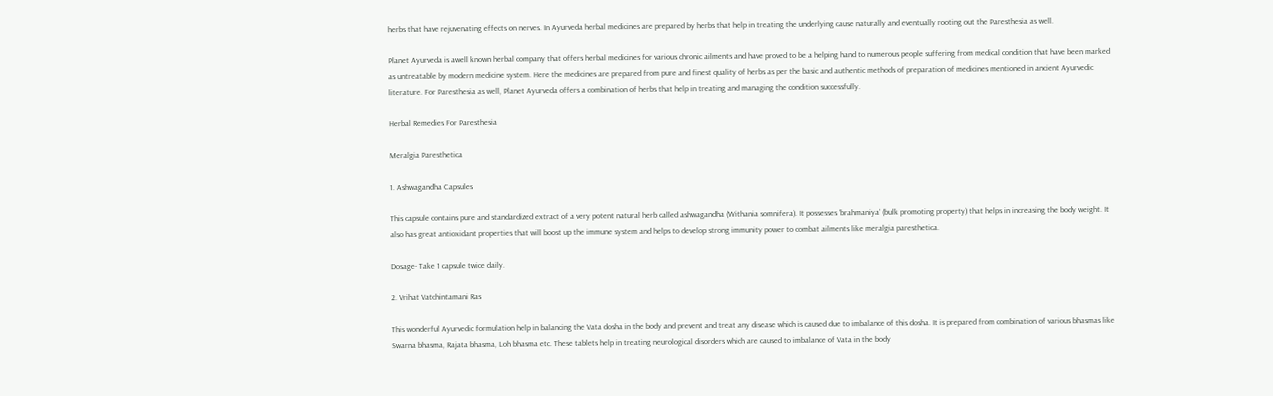herbs that have rejuvenating effects on nerves. In Ayurveda herbal medicines are prepared by herbs that help in treating the underlying cause naturally and eventually rooting out the Paresthesia as well.

Planet Ayurveda is awell known herbal company that offers herbal medicines for various chronic ailments and have proved to be a helping hand to numerous people suffering from medical condition that have been marked as untreatable by modern medicine system. Here the medicines are prepared from pure and finest quality of herbs as per the basic and authentic methods of preparation of medicines mentioned in ancient Ayurvedic literature. For Paresthesia as well, Planet Ayurveda offers a combination of herbs that help in treating and managing the condition successfully.

Herbal Remedies For Paresthesia

Meralgia Paresthetica

1. Ashwagandha Capsules

This capsule contains pure and standardized extract of a very potent natural herb called ashwagandha (Withania somnifera). It possesses ‘brahmaniya’ (bulk promoting property) that helps in increasing the body weight. It also has great antioxidant properties that will boost up the immune system and helps to develop strong immunity power to combat ailments like meralgia paresthetica.

Dosage- Take 1 capsule twice daily.

2. Vrihat Vatchintamani Ras

This wonderful Ayurvedic formulation help in balancing the Vata dosha in the body and prevent and treat any disease which is caused due to imbalance of this dosha. It is prepared from combination of various bhasmas like Swarna bhasma, Rajata bhasma, Loh bhasma etc. These tablets help in treating neurological disorders which are caused to imbalance of Vata in the body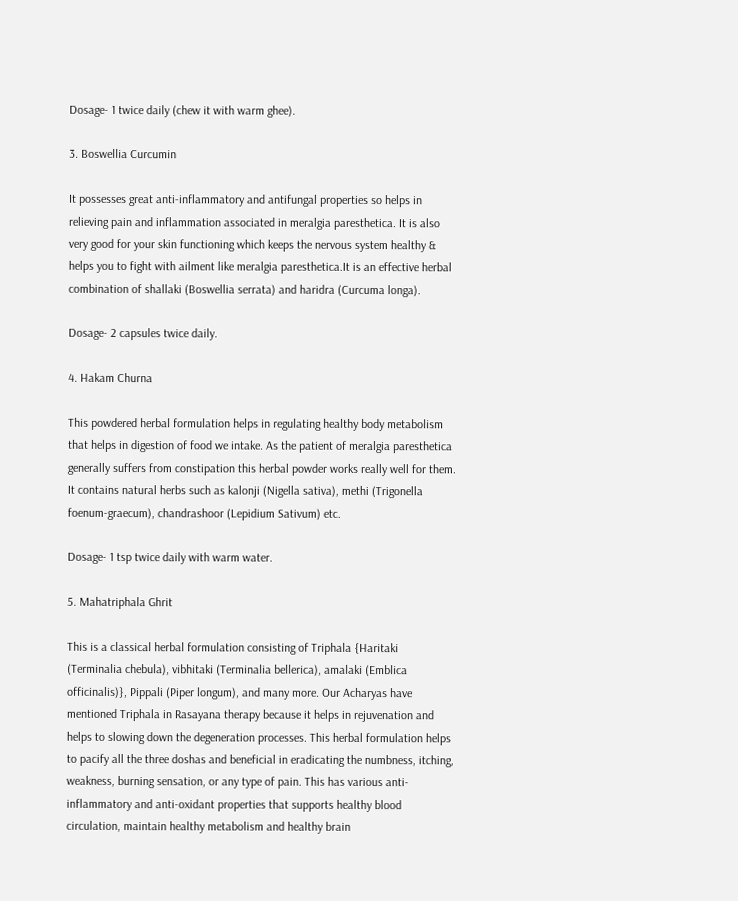Dosage- 1 twice daily (chew it with warm ghee).

3. Boswellia Curcumin

It possesses great anti-inflammatory and antifungal properties so helps in relieving pain and inflammation associated in meralgia paresthetica. It is also very good for your skin functioning which keeps the nervous system healthy & helps you to fight with ailment like meralgia paresthetica.It is an effective herbal combination of shallaki (Boswellia serrata) and haridra (Curcuma longa).

Dosage- 2 capsules twice daily.

4. Hakam Churna

This powdered herbal formulation helps in regulating healthy body metabolism that helps in digestion of food we intake. As the patient of meralgia paresthetica generally suffers from constipation this herbal powder works really well for them. It contains natural herbs such as kalonji (Nigella sativa), methi (Trigonella foenum-graecum), chandrashoor (Lepidium Sativum) etc.

Dosage- 1 tsp twice daily with warm water.

5. Mahatriphala Ghrit

This is a classical herbal formulation consisting of Triphala {Haritaki (Terminalia chebula), vibhitaki (Terminalia bellerica), amalaki (Emblica officinalis)}, Pippali (Piper longum), and many more. Our Acharyas have mentioned Triphala in Rasayana therapy because it helps in rejuvenation and helps to slowing down the degeneration processes. This herbal formulation helps to pacify all the three doshas and beneficial in eradicating the numbness, itching, weakness, burning sensation, or any type of pain. This has various anti-inflammatory and anti-oxidant properties that supports healthy blood circulation, maintain healthy metabolism and healthy brain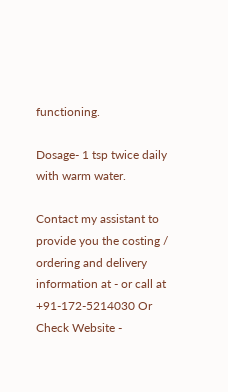functioning.

Dosage- 1 tsp twice daily with warm water.

Contact my assistant to provide you the costing / ordering and delivery information at - or call at +91-172-5214030 Or Check Website -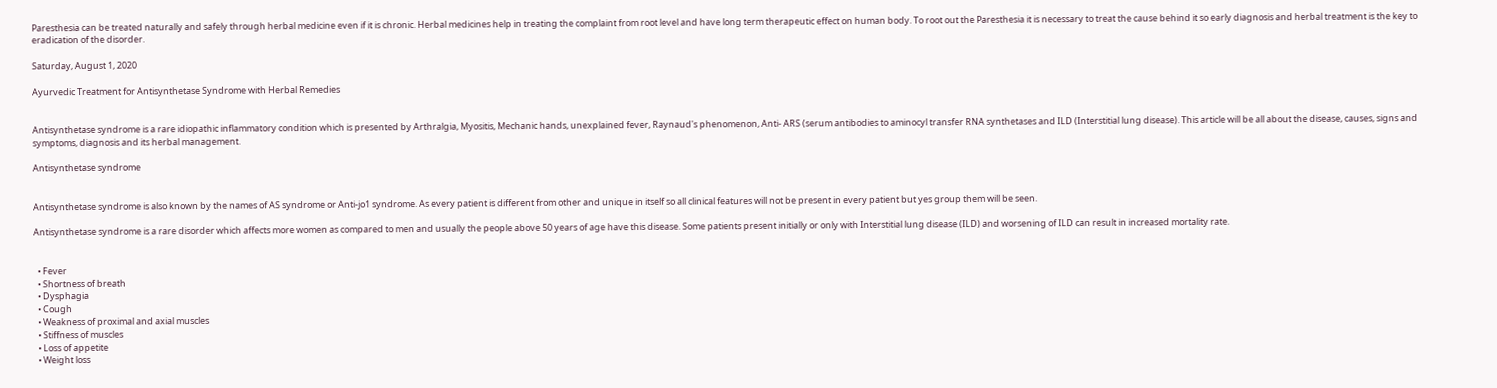Paresthesia can be treated naturally and safely through herbal medicine even if it is chronic. Herbal medicines help in treating the complaint from root level and have long term therapeutic effect on human body. To root out the Paresthesia it is necessary to treat the cause behind it so early diagnosis and herbal treatment is the key to eradication of the disorder.

Saturday, August 1, 2020

Ayurvedic Treatment for Antisynthetase Syndrome with Herbal Remedies


Antisynthetase syndrome is a rare idiopathic inflammatory condition which is presented by Arthralgia, Myositis, Mechanic hands, unexplained fever, Raynaud's phenomenon, Anti- ARS (serum antibodies to aminocyl transfer RNA synthetases and ILD (Interstitial lung disease). This article will be all about the disease, causes, signs and symptoms, diagnosis and its herbal management.

Antisynthetase syndrome


Antisynthetase syndrome is also known by the names of AS syndrome or Anti-jo1 syndrome. As every patient is different from other and unique in itself so all clinical features will not be present in every patient but yes group them will be seen.

Antisynthetase syndrome is a rare disorder which affects more women as compared to men and usually the people above 50 years of age have this disease. Some patients present initially or only with Interstitial lung disease (ILD) and worsening of ILD can result in increased mortality rate.


  • Fever
  • Shortness of breath
  • Dysphagia
  • Cough
  • Weakness of proximal and axial muscles
  • Stiffness of muscles
  • Loss of appetite
  • Weight loss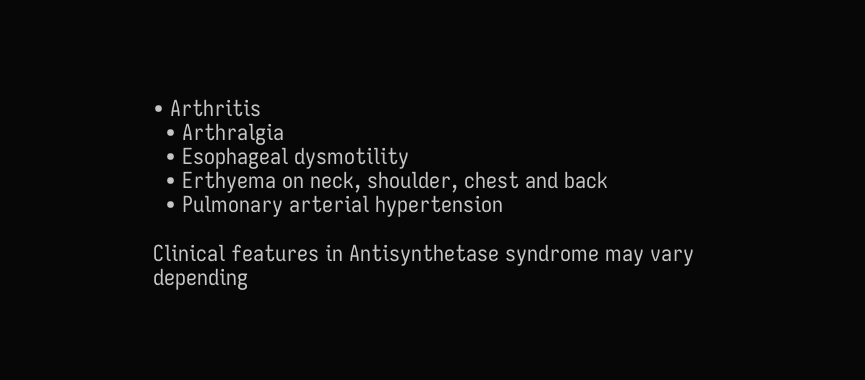• Arthritis
  • Arthralgia
  • Esophageal dysmotility
  • Erthyema on neck, shoulder, chest and back
  • Pulmonary arterial hypertension

Clinical features in Antisynthetase syndrome may vary depending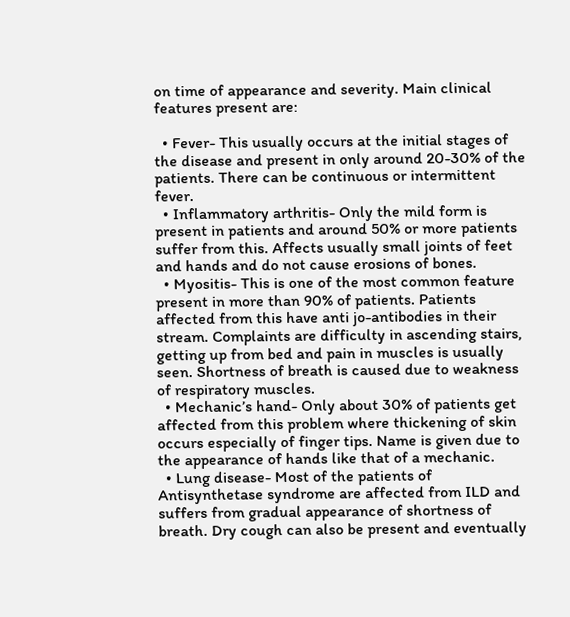on time of appearance and severity. Main clinical features present are:

  • Fever- This usually occurs at the initial stages of the disease and present in only around 20-30% of the patients. There can be continuous or intermittent fever.
  • Inflammatory arthritis- Only the mild form is present in patients and around 50% or more patients suffer from this. Affects usually small joints of feet and hands and do not cause erosions of bones.
  • Myositis- This is one of the most common feature present in more than 90% of patients. Patients affected from this have anti jo-antibodies in their stream. Complaints are difficulty in ascending stairs, getting up from bed and pain in muscles is usually seen. Shortness of breath is caused due to weakness of respiratory muscles.
  • Mechanic’s hand- Only about 30% of patients get affected from this problem where thickening of skin occurs especially of finger tips. Name is given due to the appearance of hands like that of a mechanic.
  • Lung disease- Most of the patients of Antisynthetase syndrome are affected from ILD and suffers from gradual appearance of shortness of breath. Dry cough can also be present and eventually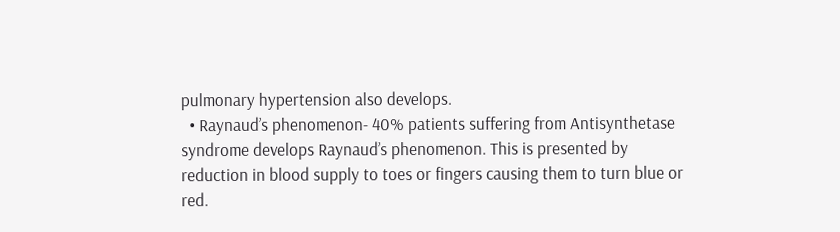pulmonary hypertension also develops.
  • Raynaud’s phenomenon- 40% patients suffering from Antisynthetase syndrome develops Raynaud’s phenomenon. This is presented by reduction in blood supply to toes or fingers causing them to turn blue or red.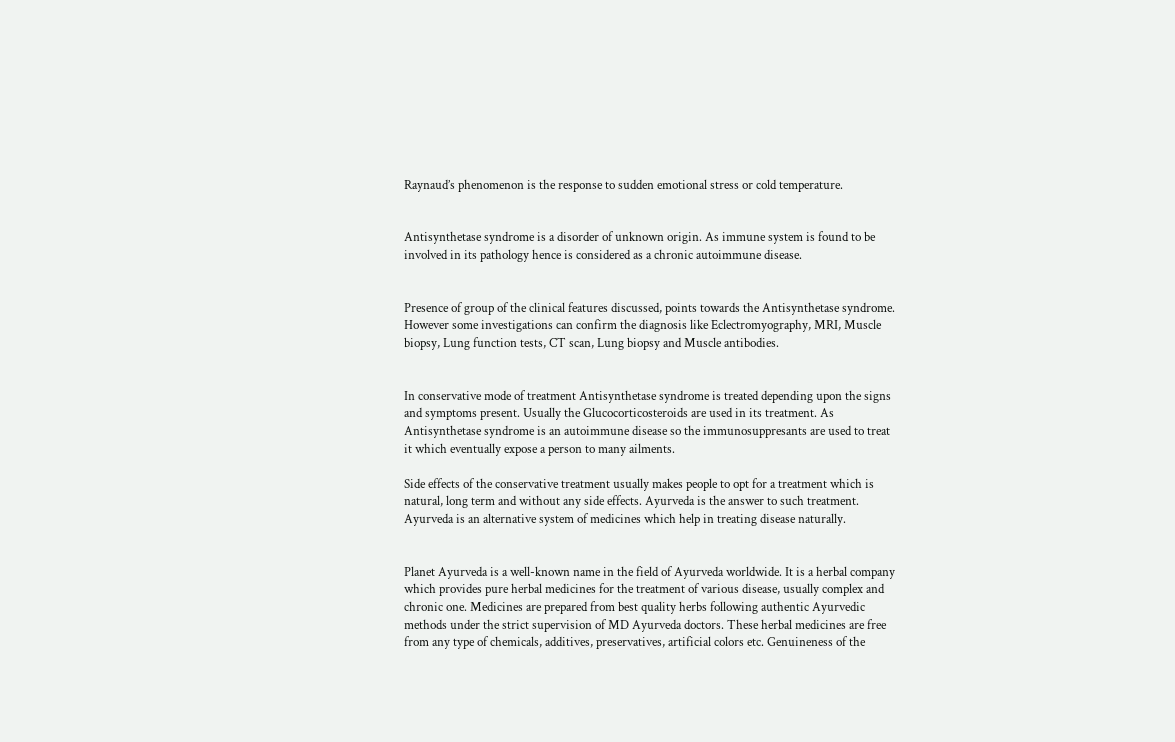Raynaud’s phenomenon is the response to sudden emotional stress or cold temperature.


Antisynthetase syndrome is a disorder of unknown origin. As immune system is found to be involved in its pathology hence is considered as a chronic autoimmune disease.


Presence of group of the clinical features discussed, points towards the Antisynthetase syndrome. However some investigations can confirm the diagnosis like Eclectromyography, MRI, Muscle biopsy, Lung function tests, CT scan, Lung biopsy and Muscle antibodies.


In conservative mode of treatment Antisynthetase syndrome is treated depending upon the signs and symptoms present. Usually the Glucocorticosteroids are used in its treatment. As Antisynthetase syndrome is an autoimmune disease so the immunosuppresants are used to treat it which eventually expose a person to many ailments.

Side effects of the conservative treatment usually makes people to opt for a treatment which is natural, long term and without any side effects. Ayurveda is the answer to such treatment. Ayurveda is an alternative system of medicines which help in treating disease naturally.


Planet Ayurveda is a well-known name in the field of Ayurveda worldwide. It is a herbal company which provides pure herbal medicines for the treatment of various disease, usually complex and chronic one. Medicines are prepared from best quality herbs following authentic Ayurvedic methods under the strict supervision of MD Ayurveda doctors. These herbal medicines are free from any type of chemicals, additives, preservatives, artificial colors etc. Genuineness of the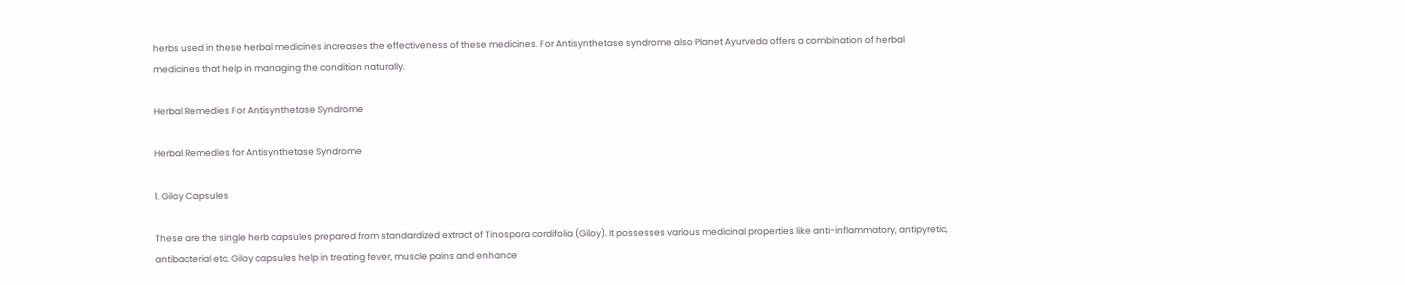herbs used in these herbal medicines increases the effectiveness of these medicines. For Antisynthetase syndrome also Planet Ayurveda offers a combination of herbal medicines that help in managing the condition naturally.

Herbal Remedies For Antisynthetase Syndrome

Herbal Remedies for Antisynthetase Syndrome

1. Giloy Capsules

These are the single herb capsules prepared from standardized extract of Tinospora cordifolia (Giloy). It possesses various medicinal properties like anti-inflammatory, antipyretic, antibacterial etc. Giloy capsules help in treating fever, muscle pains and enhance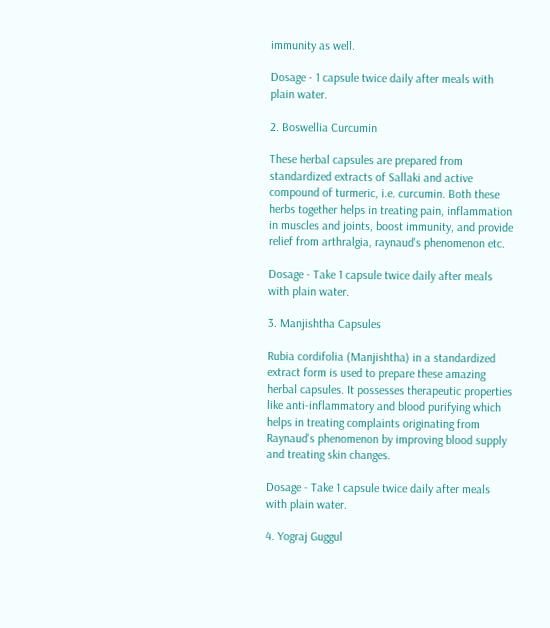immunity as well.

Dosage - 1 capsule twice daily after meals with plain water.

2. Boswellia Curcumin

These herbal capsules are prepared from standardized extracts of Sallaki and active compound of turmeric, i.e. curcumin. Both these herbs together helps in treating pain, inflammation in muscles and joints, boost immunity, and provide relief from arthralgia, raynaud's phenomenon etc.

Dosage - Take 1 capsule twice daily after meals with plain water.

3. Manjishtha Capsules

Rubia cordifolia (Manjishtha) in a standardized extract form is used to prepare these amazing herbal capsules. It possesses therapeutic properties like anti-inflammatory and blood purifying which helps in treating complaints originating from Raynaud's phenomenon by improving blood supply and treating skin changes.

Dosage - Take 1 capsule twice daily after meals with plain water.

4. Yograj Guggul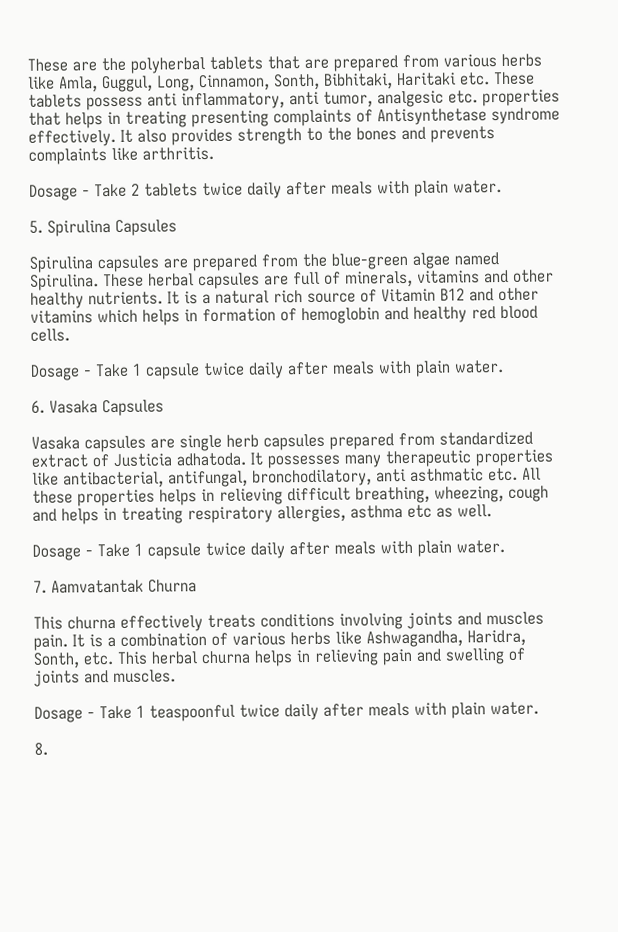These are the polyherbal tablets that are prepared from various herbs like Amla, Guggul, Long, Cinnamon, Sonth, Bibhitaki, Haritaki etc. These tablets possess anti inflammatory, anti tumor, analgesic etc. properties that helps in treating presenting complaints of Antisynthetase syndrome effectively. It also provides strength to the bones and prevents complaints like arthritis.

Dosage - Take 2 tablets twice daily after meals with plain water.

5. Spirulina Capsules

Spirulina capsules are prepared from the blue-green algae named Spirulina. These herbal capsules are full of minerals, vitamins and other healthy nutrients. It is a natural rich source of Vitamin B12 and other vitamins which helps in formation of hemoglobin and healthy red blood cells.

Dosage - Take 1 capsule twice daily after meals with plain water.

6. Vasaka Capsules

Vasaka capsules are single herb capsules prepared from standardized extract of Justicia adhatoda. It possesses many therapeutic properties like antibacterial, antifungal, bronchodilatory, anti asthmatic etc. All these properties helps in relieving difficult breathing, wheezing, cough and helps in treating respiratory allergies, asthma etc as well.

Dosage - Take 1 capsule twice daily after meals with plain water.

7. Aamvatantak Churna

This churna effectively treats conditions involving joints and muscles pain. It is a combination of various herbs like Ashwagandha, Haridra, Sonth, etc. This herbal churna helps in relieving pain and swelling of joints and muscles.

Dosage - Take 1 teaspoonful twice daily after meals with plain water.

8.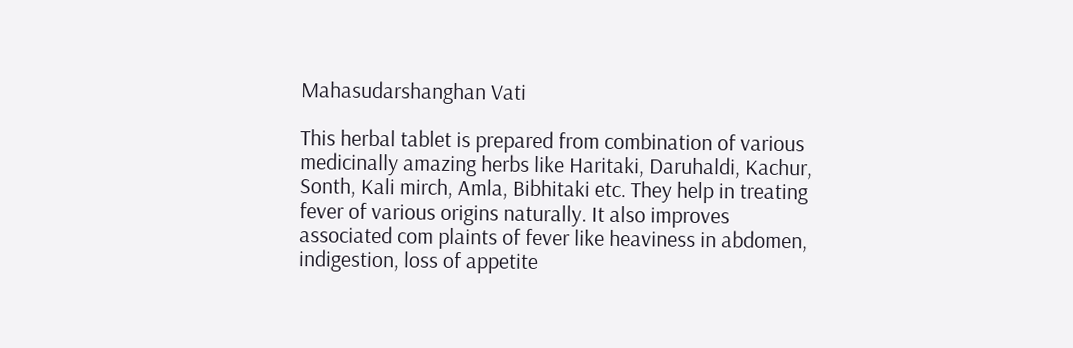Mahasudarshanghan Vati

This herbal tablet is prepared from combination of various medicinally amazing herbs like Haritaki, Daruhaldi, Kachur, Sonth, Kali mirch, Amla, Bibhitaki etc. They help in treating fever of various origins naturally. It also improves associated com plaints of fever like heaviness in abdomen, indigestion, loss of appetite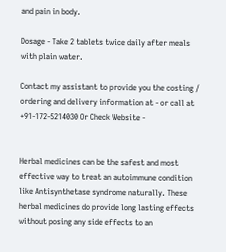and pain in body.

Dosage - Take 2 tablets twice daily after meals with plain water.

Contact my assistant to provide you the costing / ordering and delivery information at - or call at +91-172-5214030 Or Check Website -


Herbal medicines can be the safest and most effective way to treat an autoimmune condition like Antisynthetase syndrome naturally. These herbal medicines do provide long lasting effects without posing any side effects to an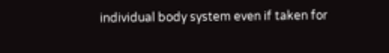individual body system even if taken for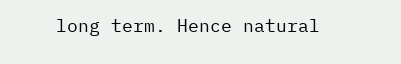long term. Hence natural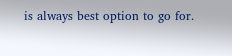is always best option to go for.